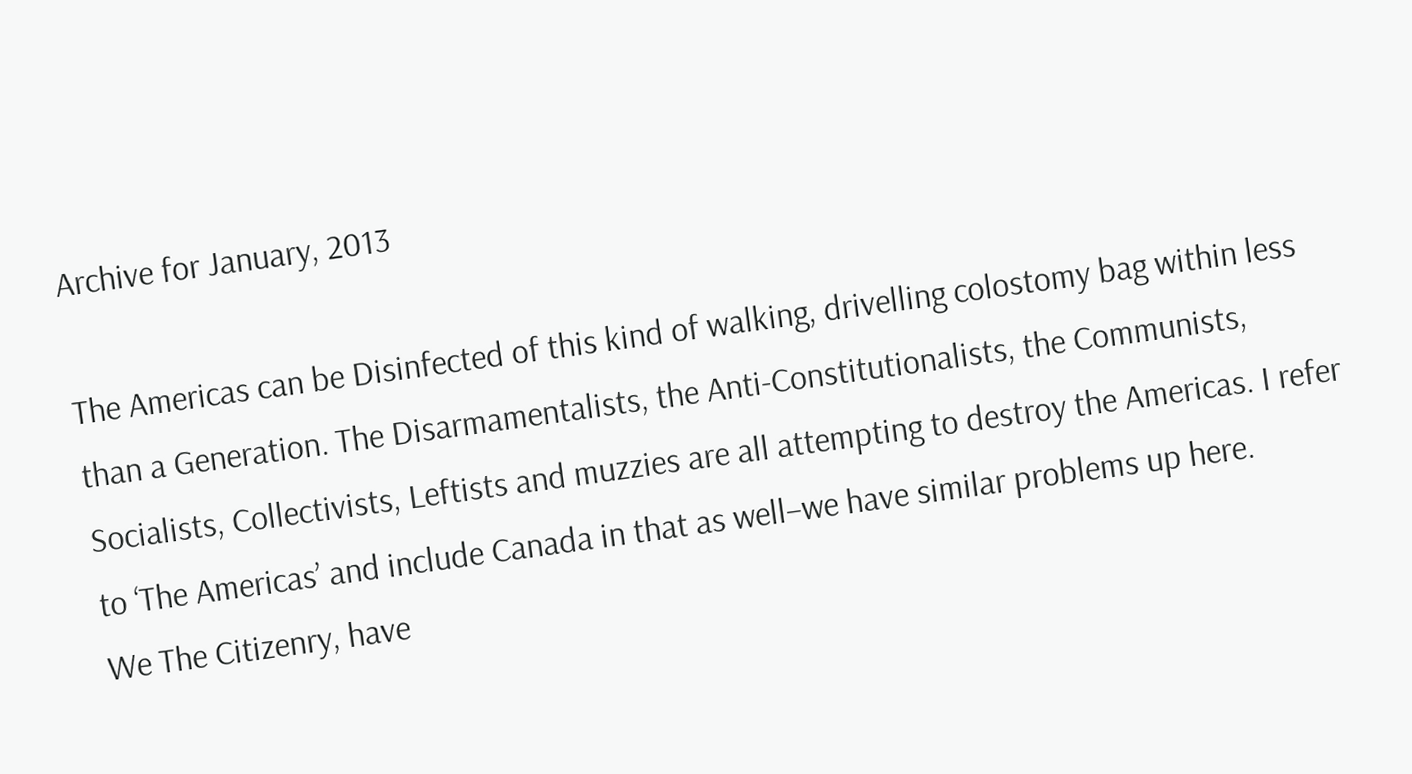Archive for January, 2013

The Americas can be Disinfected of this kind of walking, drivelling colostomy bag within less than a Generation. The Disarmamentalists, the Anti-Constitutionalists, the Communists, Socialists, Collectivists, Leftists and muzzies are all attempting to destroy the Americas. I refer to ‘The Americas’ and include Canada in that as well–we have similar problems up here.
We The Citizenry, have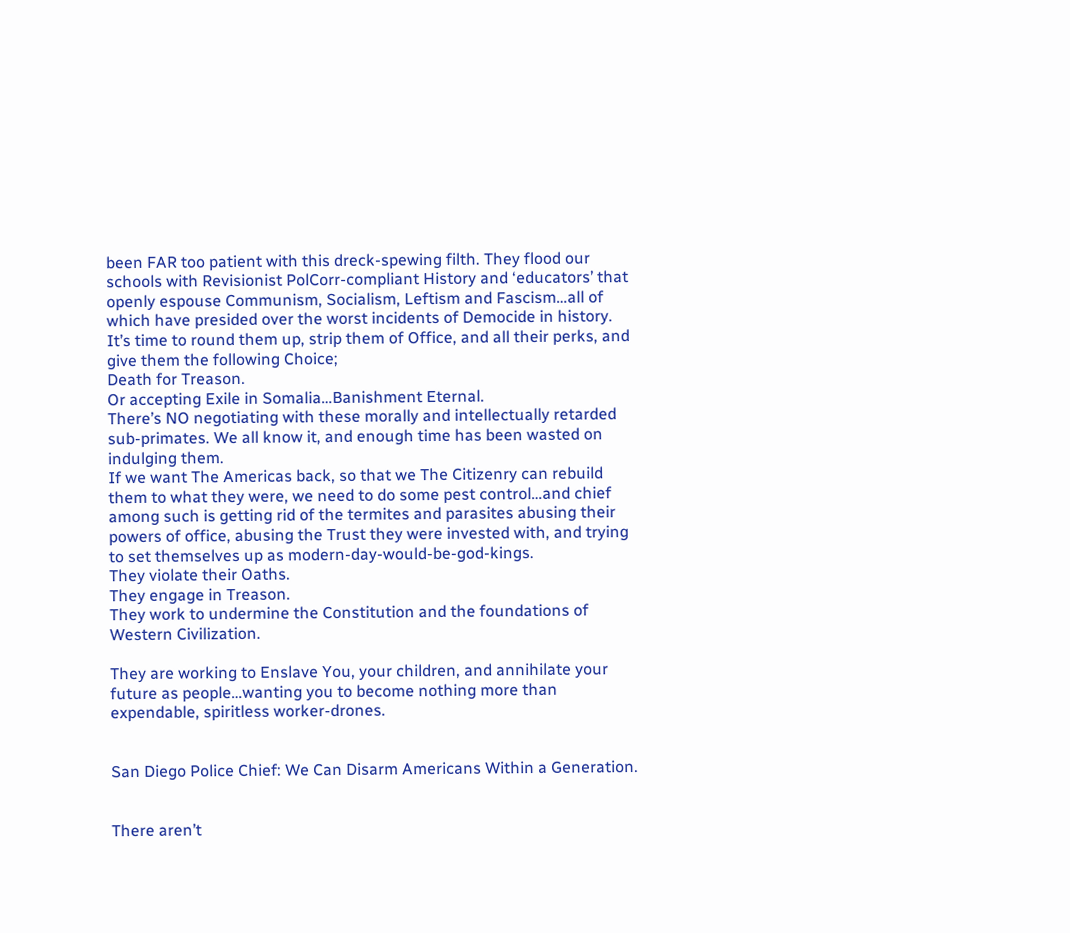been FAR too patient with this dreck-spewing filth. They flood our schools with Revisionist PolCorr-compliant History and ‘educators’ that openly espouse Communism, Socialism, Leftism and Fascism…all of which have presided over the worst incidents of Democide in history.
It’s time to round them up, strip them of Office, and all their perks, and give them the following Choice;
Death for Treason.
Or accepting Exile in Somalia…Banishment Eternal.
There’s NO negotiating with these morally and intellectually retarded sub-primates. We all know it, and enough time has been wasted on indulging them.
If we want The Americas back, so that we The Citizenry can rebuild them to what they were, we need to do some pest control…and chief among such is getting rid of the termites and parasites abusing their powers of office, abusing the Trust they were invested with, and trying to set themselves up as modern-day-would-be-god-kings.
They violate their Oaths.
They engage in Treason.
They work to undermine the Constitution and the foundations of Western Civilization.

They are working to Enslave You, your children, and annihilate your future as people…wanting you to become nothing more than expendable, spiritless worker-drones.


San Diego Police Chief: We Can Disarm Americans Within a Generation.


There aren’t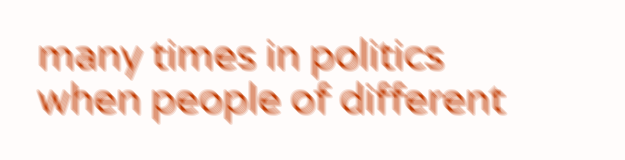many times in politics when people of different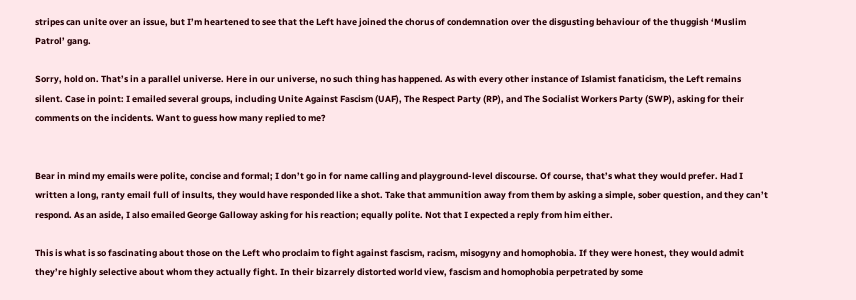stripes can unite over an issue, but I’m heartened to see that the Left have joined the chorus of condemnation over the disgusting behaviour of the thuggish ‘Muslim Patrol’ gang.

Sorry, hold on. That’s in a parallel universe. Here in our universe, no such thing has happened. As with every other instance of Islamist fanaticism, the Left remains silent. Case in point: I emailed several groups, including Unite Against Fascism (UAF), The Respect Party (RP), and The Socialist Workers Party (SWP), asking for their comments on the incidents. Want to guess how many replied to me?


Bear in mind my emails were polite, concise and formal; I don’t go in for name calling and playground-level discourse. Of course, that’s what they would prefer. Had I written a long, ranty email full of insults, they would have responded like a shot. Take that ammunition away from them by asking a simple, sober question, and they can’t respond. As an aside, I also emailed George Galloway asking for his reaction; equally polite. Not that I expected a reply from him either.

This is what is so fascinating about those on the Left who proclaim to fight against fascism, racism, misogyny and homophobia. If they were honest, they would admit they’re highly selective about whom they actually fight. In their bizarrely distorted world view, fascism and homophobia perpetrated by some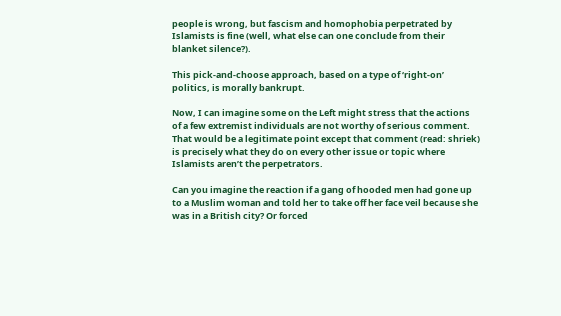people is wrong, but fascism and homophobia perpetrated by Islamists is fine (well, what else can one conclude from their blanket silence?).

This pick-and-choose approach, based on a type of ‘right-on’ politics, is morally bankrupt.

Now, I can imagine some on the Left might stress that the actions of a few extremist individuals are not worthy of serious comment. That would be a legitimate point except that comment (read: shriek) is precisely what they do on every other issue or topic where Islamists aren’t the perpetrators.

Can you imagine the reaction if a gang of hooded men had gone up to a Muslim woman and told her to take off her face veil because she was in a British city? Or forced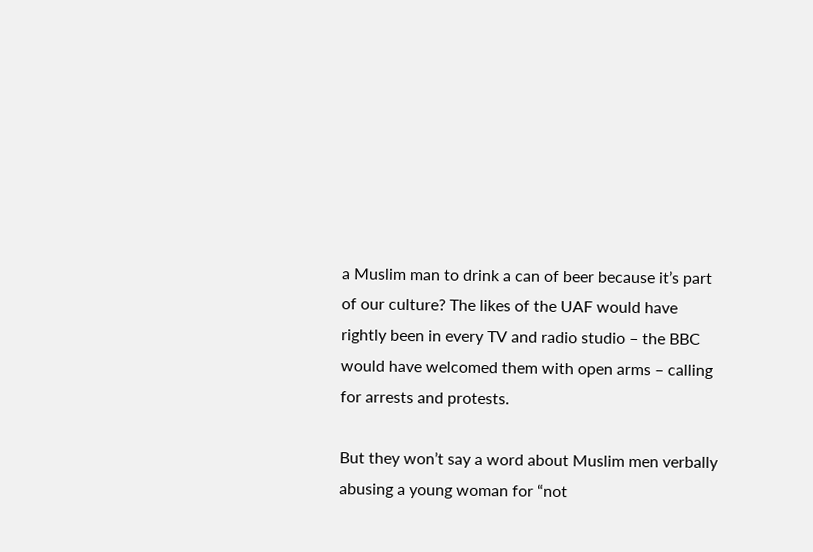a Muslim man to drink a can of beer because it’s part of our culture? The likes of the UAF would have rightly been in every TV and radio studio – the BBC would have welcomed them with open arms – calling for arrests and protests.

But they won’t say a word about Muslim men verbally abusing a young woman for “not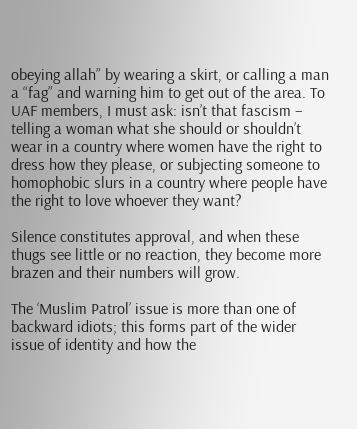obeying allah” by wearing a skirt, or calling a man a “fag” and warning him to get out of the area. To UAF members, I must ask: isn’t that fascism – telling a woman what she should or shouldn’t wear in a country where women have the right to dress how they please, or subjecting someone to homophobic slurs in a country where people have the right to love whoever they want?

Silence constitutes approval, and when these thugs see little or no reaction, they become more brazen and their numbers will grow.

The ‘Muslim Patrol’ issue is more than one of backward idiots; this forms part of the wider issue of identity and how the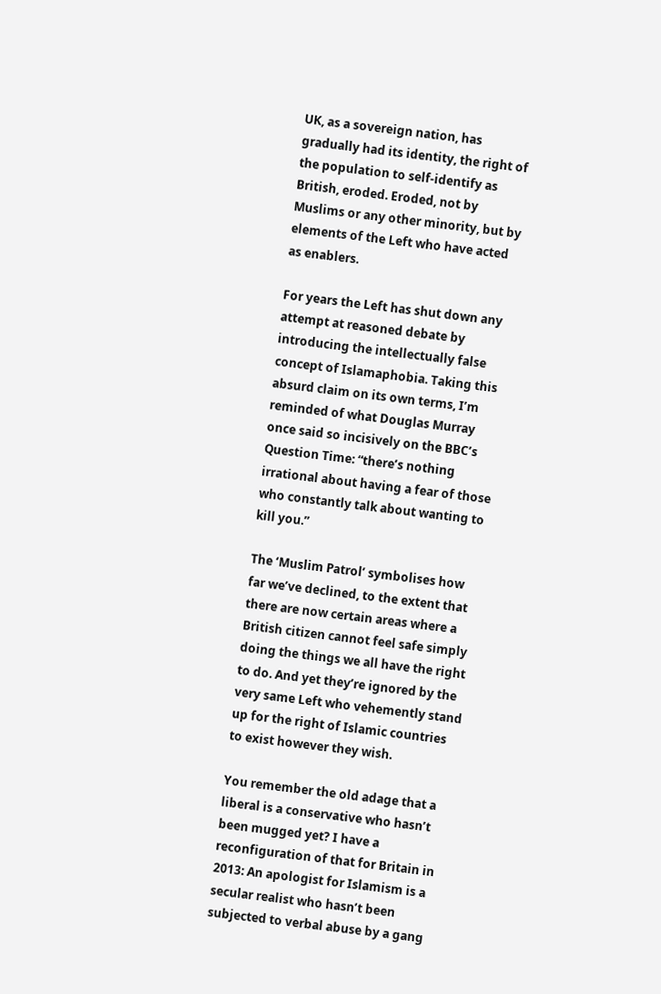UK, as a sovereign nation, has gradually had its identity, the right of the population to self-identify as British, eroded. Eroded, not by Muslims or any other minority, but by elements of the Left who have acted as enablers.

For years the Left has shut down any attempt at reasoned debate by introducing the intellectually false concept of Islamaphobia. Taking this absurd claim on its own terms, I’m reminded of what Douglas Murray once said so incisively on the BBC’s Question Time: “there’s nothing irrational about having a fear of those who constantly talk about wanting to kill you.”

The ‘Muslim Patrol’ symbolises how far we’ve declined, to the extent that there are now certain areas where a British citizen cannot feel safe simply doing the things we all have the right to do. And yet they’re ignored by the very same Left who vehemently stand up for the right of Islamic countries to exist however they wish.

You remember the old adage that a liberal is a conservative who hasn’t been mugged yet? I have a reconfiguration of that for Britain in 2013: An apologist for Islamism is a secular realist who hasn’t been subjected to verbal abuse by a gang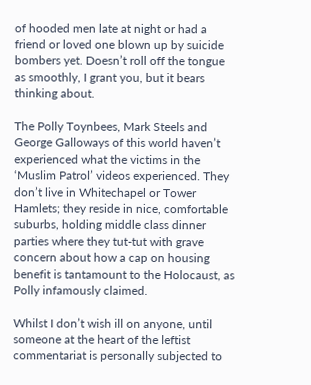of hooded men late at night or had a friend or loved one blown up by suicide bombers yet. Doesn’t roll off the tongue as smoothly, I grant you, but it bears thinking about.

The Polly Toynbees, Mark Steels and George Galloways of this world haven’t experienced what the victims in the ‘Muslim Patrol’ videos experienced. They don’t live in Whitechapel or Tower Hamlets; they reside in nice, comfortable suburbs, holding middle class dinner parties where they tut-tut with grave concern about how a cap on housing benefit is tantamount to the Holocaust, as Polly infamously claimed.

Whilst I don’t wish ill on anyone, until someone at the heart of the leftist commentariat is personally subjected to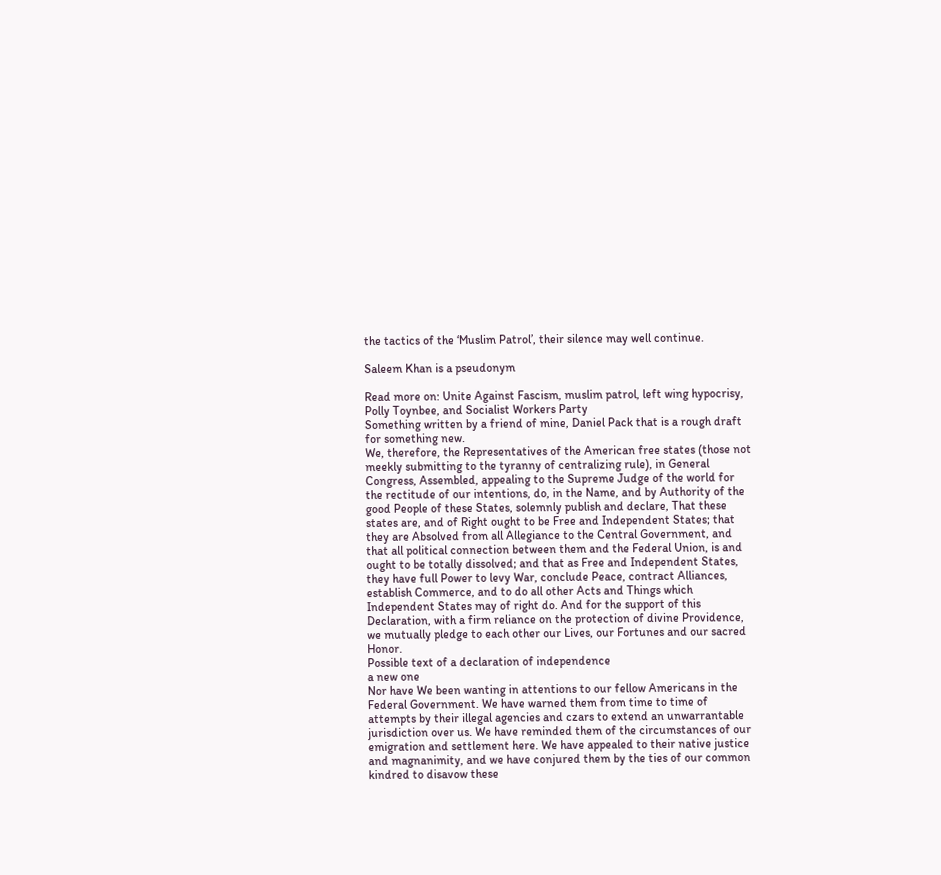the tactics of the ‘Muslim Patrol’, their silence may well continue.

Saleem Khan is a pseudonym

Read more on: Unite Against Fascism, muslim patrol, left wing hypocrisy, Polly Toynbee, and Socialist Workers Party
Something written by a friend of mine, Daniel Pack that is a rough draft for something new.
We, therefore, the Representatives of the American free states (those not meekly submitting to the tyranny of centralizing rule), in General Congress, Assembled, appealing to the Supreme Judge of the world for the rectitude of our intentions, do, in the Name, and by Authority of the good People of these States, solemnly publish and declare, That these states are, and of Right ought to be Free and Independent States; that they are Absolved from all Allegiance to the Central Government, and that all political connection between them and the Federal Union, is and ought to be totally dissolved; and that as Free and Independent States, they have full Power to levy War, conclude Peace, contract Alliances, establish Commerce, and to do all other Acts and Things which Independent States may of right do. And for the support of this Declaration, with a firm reliance on the protection of divine Providence, we mutually pledge to each other our Lives, our Fortunes and our sacred Honor.
Possible text of a declaration of independence
a new one
Nor have We been wanting in attentions to our fellow Americans in the Federal Government. We have warned them from time to time of attempts by their illegal agencies and czars to extend an unwarrantable jurisdiction over us. We have reminded them of the circumstances of our emigration and settlement here. We have appealed to their native justice and magnanimity, and we have conjured them by the ties of our common kindred to disavow these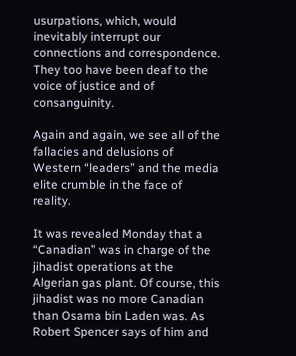usurpations, which, would inevitably interrupt our connections and correspondence. They too have been deaf to the voice of justice and of consanguinity.

Again and again, we see all of the fallacies and delusions of Western “leaders” and the media elite crumble in the face of reality.

It was revealed Monday that a “Canadian” was in charge of the jihadist operations at the Algerian gas plant. Of course, this jihadist was no more Canadian than Osama bin Laden was. As Robert Spencer says of him and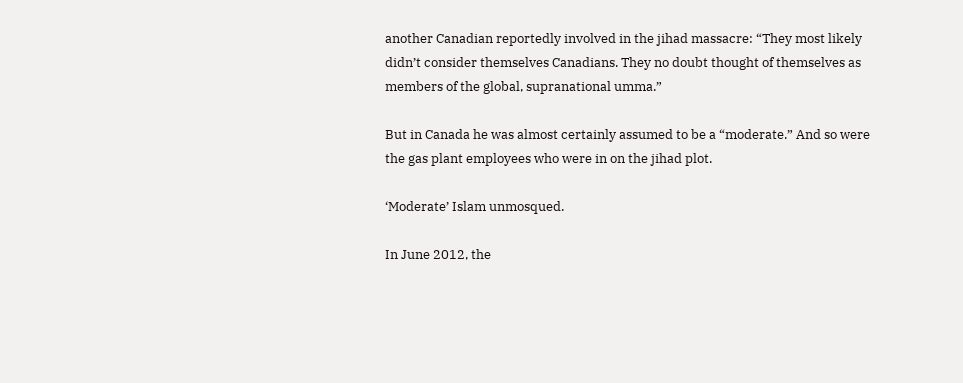another Canadian reportedly involved in the jihad massacre: “They most likely didn’t consider themselves Canadians. They no doubt thought of themselves as members of the global, supranational umma.”

But in Canada he was almost certainly assumed to be a “moderate.” And so were the gas plant employees who were in on the jihad plot.

‘Moderate’ Islam unmosqued.

In June 2012, the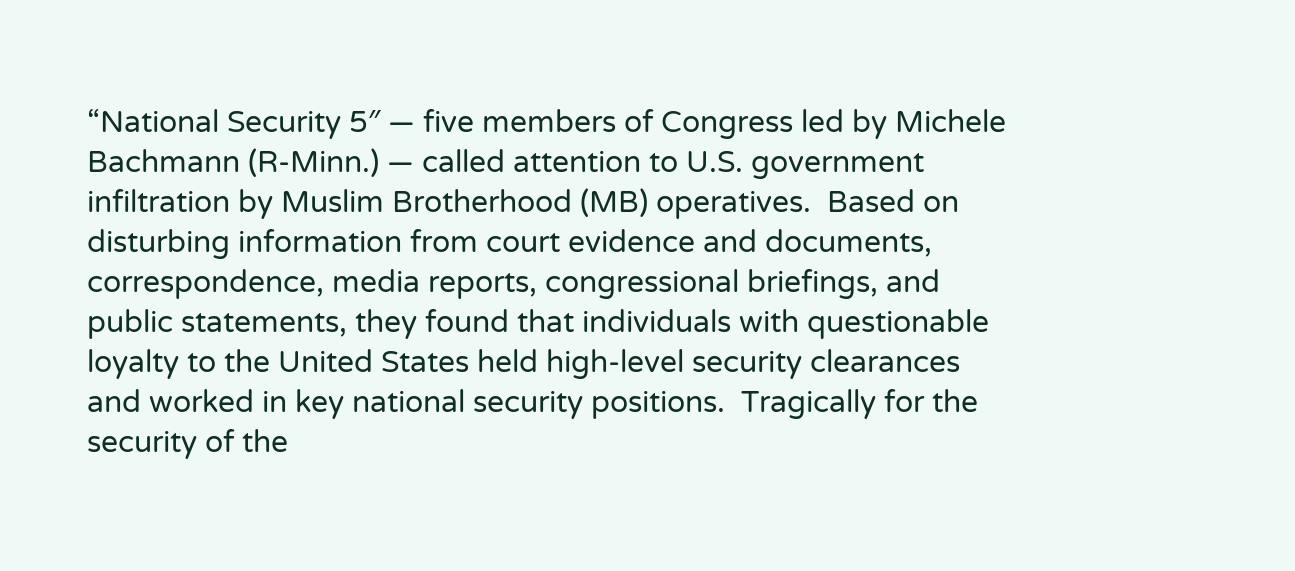“National Security 5″ — five members of Congress led by Michele Bachmann (R-Minn.) — called attention to U.S. government infiltration by Muslim Brotherhood (MB) operatives.  Based on disturbing information from court evidence and documents,   correspondence, media reports, congressional briefings, and public statements, they found that individuals with questionable loyalty to the United States held high-level security clearances and worked in key national security positions.  Tragically for the security of the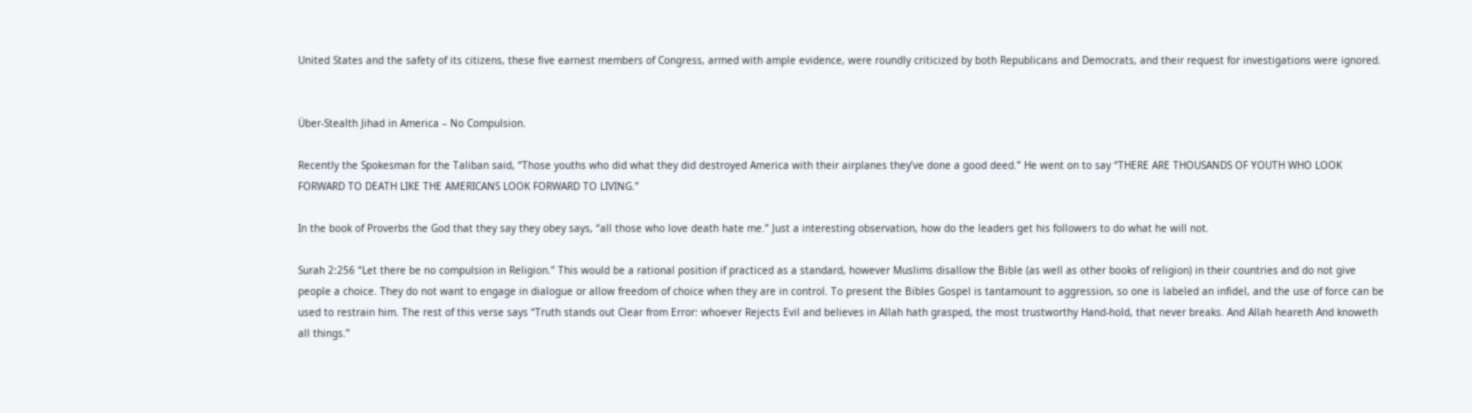United States and the safety of its citizens, these five earnest members of Congress, armed with ample evidence, were roundly criticized by both Republicans and Democrats, and their request for investigations were ignored.


Über-Stealth Jihad in America – No Compulsion.

Recently the Spokesman for the Taliban said, “Those youths who did what they did destroyed America with their airplanes they’ve done a good deed.” He went on to say “THERE ARE THOUSANDS OF YOUTH WHO LOOK FORWARD TO DEATH LIKE THE AMERICANS LOOK FORWARD TO LIVING.”

In the book of Proverbs the God that they say they obey says, “all those who love death hate me.” Just a interesting observation, how do the leaders get his followers to do what he will not.

Surah 2:256 “Let there be no compulsion in Religion.” This would be a rational position if practiced as a standard, however Muslims disallow the Bible (as well as other books of religion) in their countries and do not give people a choice. They do not want to engage in dialogue or allow freedom of choice when they are in control. To present the Bibles Gospel is tantamount to aggression, so one is labeled an infidel, and the use of force can be used to restrain him. The rest of this verse says “Truth stands out Clear from Error: whoever Rejects Evil and believes in Allah hath grasped, the most trustworthy Hand-hold, that never breaks. And Allah heareth And knoweth all things.”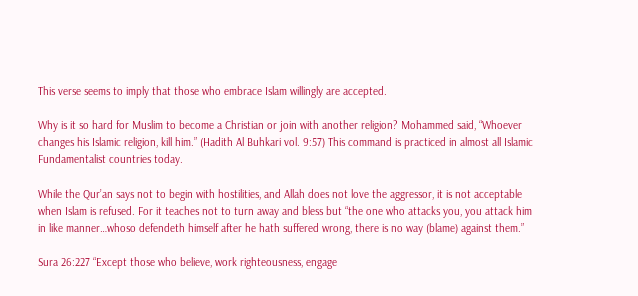This verse seems to imply that those who embrace Islam willingly are accepted.

Why is it so hard for Muslim to become a Christian or join with another religion? Mohammed said, “Whoever changes his Islamic religion, kill him.” (Hadith Al Buhkari vol. 9:57) This command is practiced in almost all Islamic Fundamentalist countries today.

While the Qur’an says not to begin with hostilities, and Allah does not love the aggressor, it is not acceptable when Islam is refused. For it teaches not to turn away and bless but “the one who attacks you, you attack him in like manner…whoso defendeth himself after he hath suffered wrong, there is no way (blame) against them.”

Sura 26:227 “Except those who believe, work righteousness, engage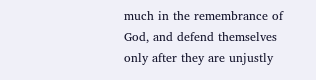much in the remembrance of God, and defend themselves only after they are unjustly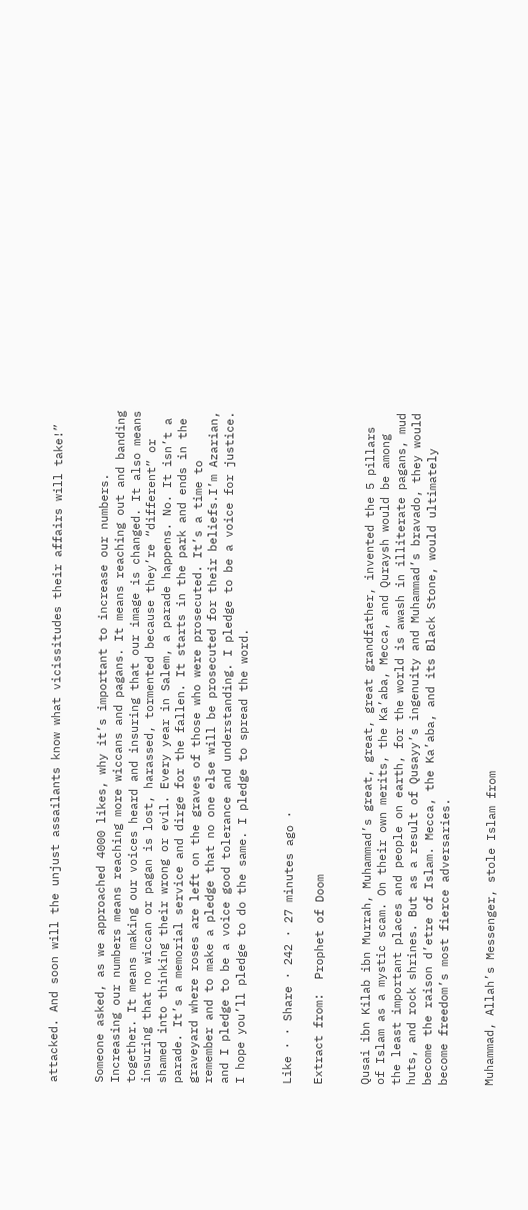attacked. And soon will the unjust assailants know what vicissitudes their affairs will take!”


Someone asked, as we approached 4000 likes, why it’s important to increase our numbers. Increasing our numbers means reaching more wiccans and pagans. It means reaching out and banding together. It means making our voices heard and insuring that our image is changed. It also means insuring that no wiccan or pagan is lost, harassed, tormented because they’re “different” or shamed into thinking their wrong or evil. Every year in Salem, a parade happens. No. It isn’t a parade. It’s a memorial service and dirge for the fallen. It starts in the park and ends in the graveyard where roses are left on the graves of those who were prosecuted. It’s a time to remember and to make a pledge that no one else will be prosecuted for their beliefs.I’m Azarian, and I pledge to be a voice good tolerance and understanding. I pledge to be a voice for justice. I hope you’ll pledge to do the same. I pledge to spread the word.


Like · · Share · 242 · 27 minutes ago ·

Extract from:  Prophet of Doom


Qusai ibn Kilab ibn Murrah, Muhammad’s great, great, great grandfather, invented the 5 pillars of Islam as a mystic scam. On their own merits, the Ka’aba, Mecca, and Quraysh would be among the least important places and people on earth, for the world is awash in illiterate pagans, mud huts, and rock shrines. But as a result of Qusayy’s ingenuity and Muhammad’s bravado, they would become the raison d’etre of Islam. Mecca, the Ka’aba, and its Black Stone, would ultimately become freedom’s most fierce adversaries.


Muhammad, Allah’s Messenger, stole Islam from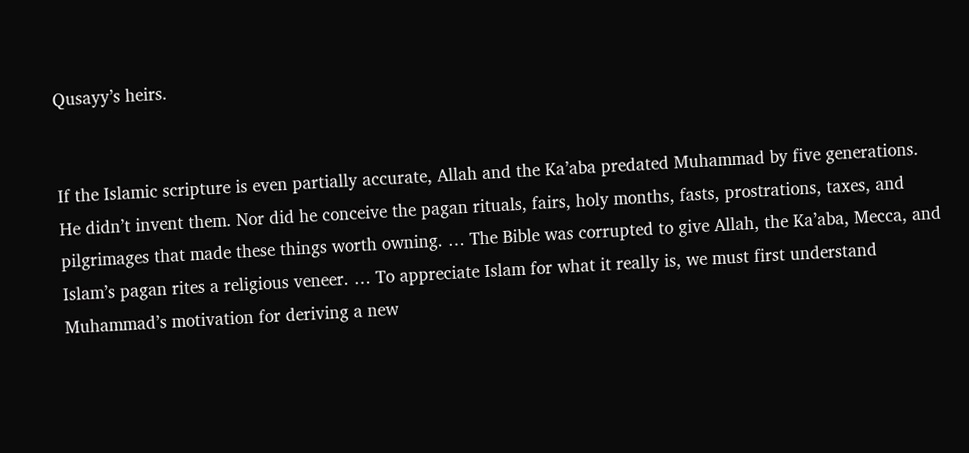Qusayy’s heirs.


If the Islamic scripture is even partially accurate, Allah and the Ka’aba predated Muhammad by five generations. He didn’t invent them. Nor did he conceive the pagan rituals, fairs, holy months, fasts, prostrations, taxes, and pilgrimages that made these things worth owning. … The Bible was corrupted to give Allah, the Ka’aba, Mecca, and Islam’s pagan rites a religious veneer. … To appreciate Islam for what it really is, we must first understand Muhammad’s motivation for deriving a new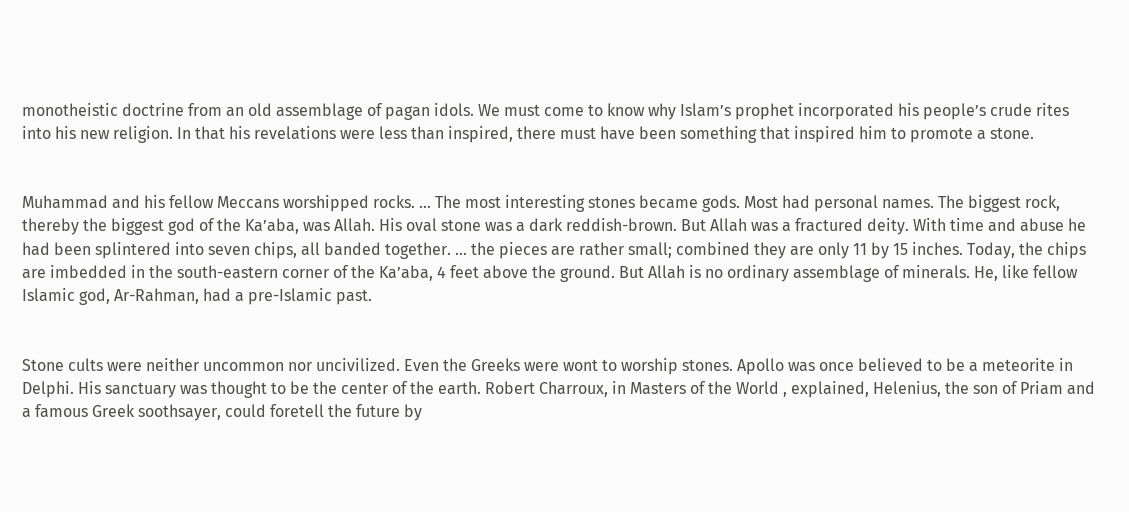monotheistic doctrine from an old assemblage of pagan idols. We must come to know why Islam’s prophet incorporated his people’s crude rites into his new religion. In that his revelations were less than inspired, there must have been something that inspired him to promote a stone.


Muhammad and his fellow Meccans worshipped rocks. … The most interesting stones became gods. Most had personal names. The biggest rock, thereby the biggest god of the Ka’aba, was Allah. His oval stone was a dark reddish-brown. But Allah was a fractured deity. With time and abuse he had been splintered into seven chips, all banded together. … the pieces are rather small; combined they are only 11 by 15 inches. Today, the chips are imbedded in the south-eastern corner of the Ka’aba, 4 feet above the ground. But Allah is no ordinary assemblage of minerals. He, like fellow Islamic god, Ar-Rahman, had a pre-Islamic past.


Stone cults were neither uncommon nor uncivilized. Even the Greeks were wont to worship stones. Apollo was once believed to be a meteorite in Delphi. His sanctuary was thought to be the center of the earth. Robert Charroux, in Masters of the World , explained, Helenius, the son of Priam and a famous Greek soothsayer, could foretell the future by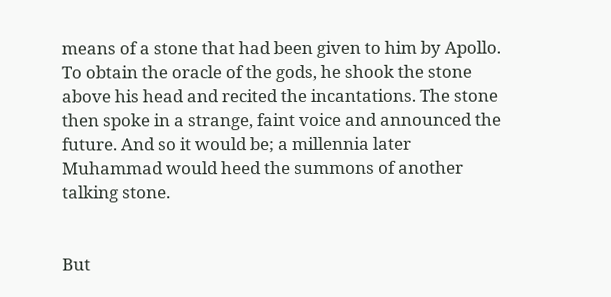means of a stone that had been given to him by Apollo. To obtain the oracle of the gods, he shook the stone above his head and recited the incantations. The stone then spoke in a strange, faint voice and announced the future. And so it would be; a millennia later Muhammad would heed the summons of another talking stone.


But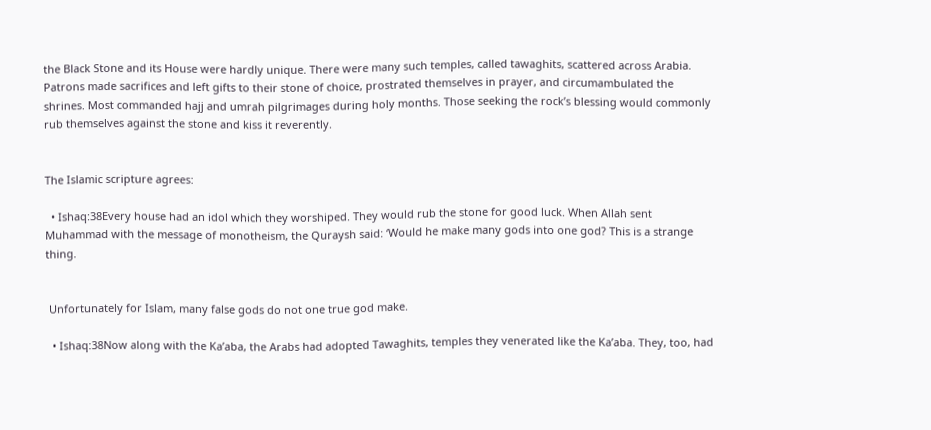the Black Stone and its House were hardly unique. There were many such temples, called tawaghits, scattered across Arabia. Patrons made sacrifices and left gifts to their stone of choice, prostrated themselves in prayer, and circumambulated the shrines. Most commanded hajj and umrah pilgrimages during holy months. Those seeking the rock’s blessing would commonly rub themselves against the stone and kiss it reverently.


The Islamic scripture agrees:

  • Ishaq:38Every house had an idol which they worshiped. They would rub the stone for good luck. When Allah sent Muhammad with the message of monotheism, the Quraysh said: ‘Would he make many gods into one god? This is a strange thing.


 Unfortunately for Islam, many false gods do not one true god make.

  • Ishaq:38Now along with the Ka’aba, the Arabs had adopted Tawaghits, temples they venerated like the Ka’aba. They, too, had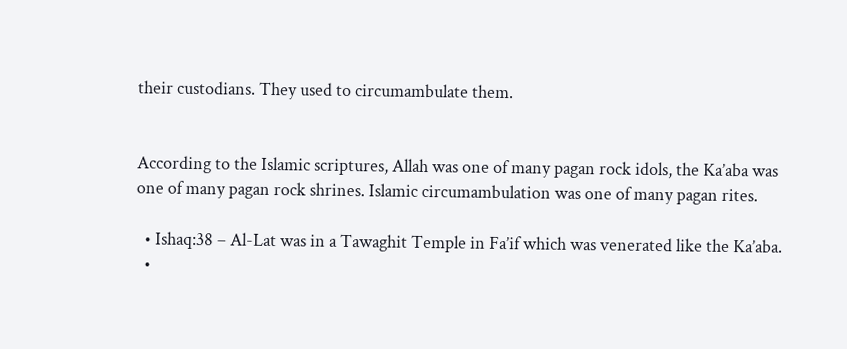their custodians. They used to circumambulate them.


According to the Islamic scriptures, Allah was one of many pagan rock idols, the Ka’aba was one of many pagan rock shrines. Islamic circumambulation was one of many pagan rites.

  • Ishaq:38 – Al-Lat was in a Tawaghit Temple in Fa’if which was venerated like the Ka’aba.
  •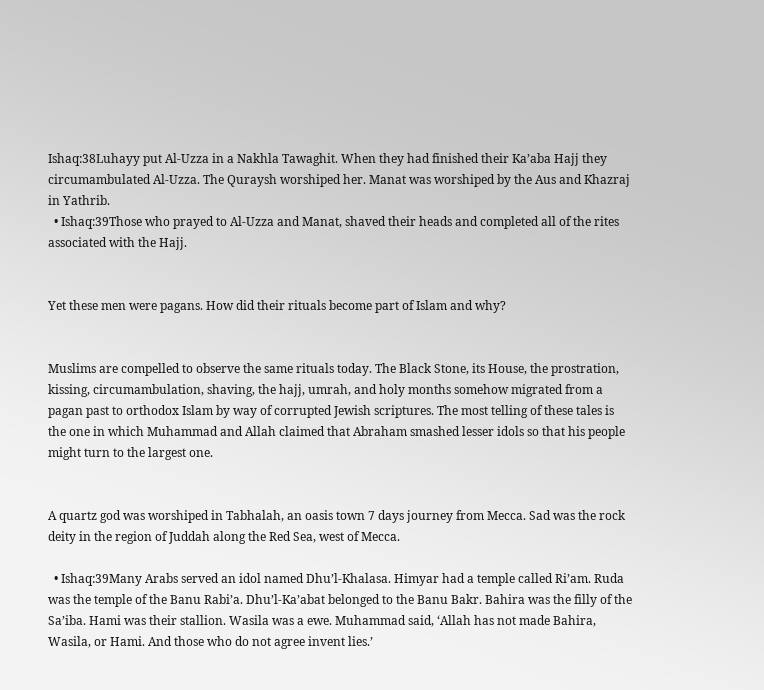Ishaq:38Luhayy put Al-Uzza in a Nakhla Tawaghit. When they had finished their Ka’aba Hajj they circumambulated Al-Uzza. The Quraysh worshiped her. Manat was worshiped by the Aus and Khazraj in Yathrib.
  • Ishaq:39Those who prayed to Al-Uzza and Manat, shaved their heads and completed all of the rites associated with the Hajj.


Yet these men were pagans. How did their rituals become part of Islam and why?


Muslims are compelled to observe the same rituals today. The Black Stone, its House, the prostration, kissing, circumambulation, shaving, the hajj, umrah, and holy months somehow migrated from a pagan past to orthodox Islam by way of corrupted Jewish scriptures. The most telling of these tales is the one in which Muhammad and Allah claimed that Abraham smashed lesser idols so that his people might turn to the largest one.


A quartz god was worshiped in Tabhalah, an oasis town 7 days journey from Mecca. Sad was the rock deity in the region of Juddah along the Red Sea, west of Mecca.

  • Ishaq:39Many Arabs served an idol named Dhu’l-Khalasa. Himyar had a temple called Ri’am. Ruda was the temple of the Banu Rabi’a. Dhu’l-Ka’abat belonged to the Banu Bakr. Bahira was the filly of the Sa’iba. Hami was their stallion. Wasila was a ewe. Muhammad said, ‘Allah has not made Bahira, Wasila, or Hami. And those who do not agree invent lies.’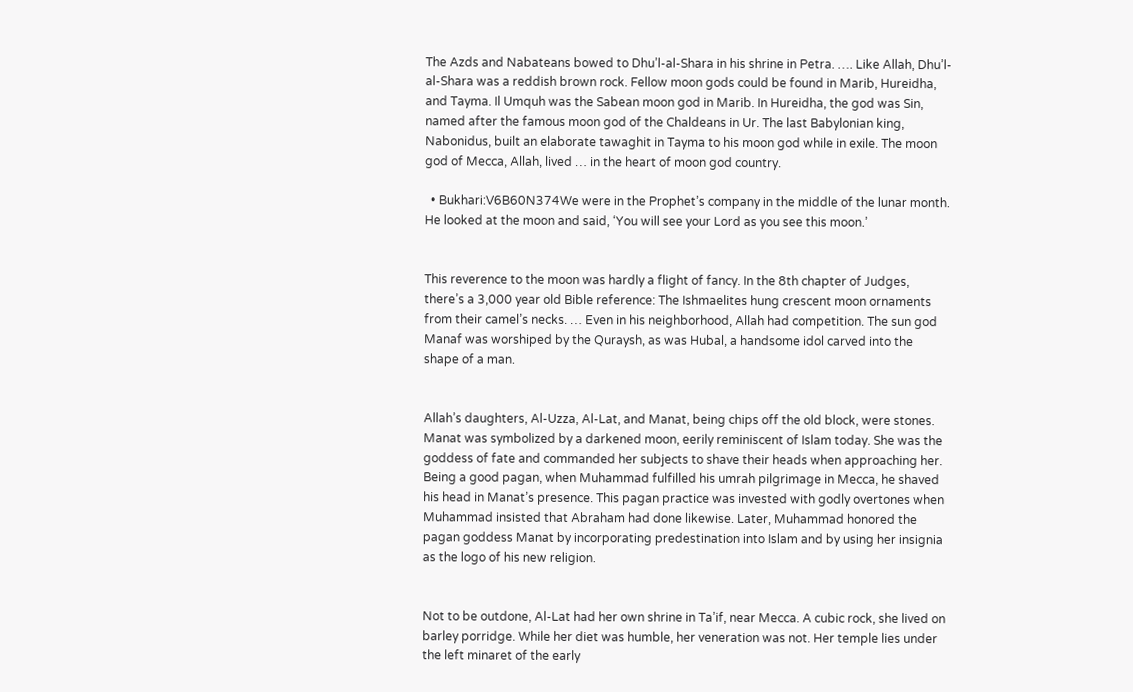The Azds and Nabateans bowed to Dhu’l-al-Shara in his shrine in Petra. …. Like Allah, Dhu’l-al-Shara was a reddish brown rock. Fellow moon gods could be found in Marib, Hureidha, and Tayma. Il Umquh was the Sabean moon god in Marib. In Hureidha, the god was Sin, named after the famous moon god of the Chaldeans in Ur. The last Babylonian king, Nabonidus, built an elaborate tawaghit in Tayma to his moon god while in exile. The moon god of Mecca, Allah, lived … in the heart of moon god country.

  • Bukhari:V6B60N374We were in the Prophet’s company in the middle of the lunar month. He looked at the moon and said, ‘You will see your Lord as you see this moon.’


This reverence to the moon was hardly a flight of fancy. In the 8th chapter of Judges, there’s a 3,000 year old Bible reference: The Ishmaelites hung crescent moon ornaments from their camel’s necks. … Even in his neighborhood, Allah had competition. The sun god Manaf was worshiped by the Quraysh, as was Hubal, a handsome idol carved into the shape of a man.


Allah’s daughters, Al-Uzza, Al-Lat, and Manat, being chips off the old block, were stones. Manat was symbolized by a darkened moon, eerily reminiscent of Islam today. She was the goddess of fate and commanded her subjects to shave their heads when approaching her. Being a good pagan, when Muhammad fulfilled his umrah pilgrimage in Mecca, he shaved his head in Manat’s presence. This pagan practice was invested with godly overtones when Muhammad insisted that Abraham had done likewise. Later, Muhammad honored the pagan goddess Manat by incorporating predestination into Islam and by using her insignia as the logo of his new religion.


Not to be outdone, Al-Lat had her own shrine in Ta’if, near Mecca. A cubic rock, she lived on barley porridge. While her diet was humble, her veneration was not. Her temple lies under the left minaret of the early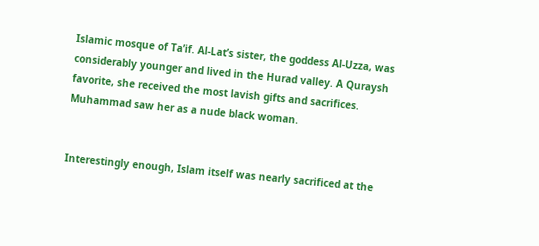Islamic mosque of Ta’if. Al-Lat’s sister, the goddess Al-Uzza, was considerably younger and lived in the Hurad valley. A Quraysh favorite, she received the most lavish gifts and sacrifices. Muhammad saw her as a nude black woman.


Interestingly enough, Islam itself was nearly sacrificed at the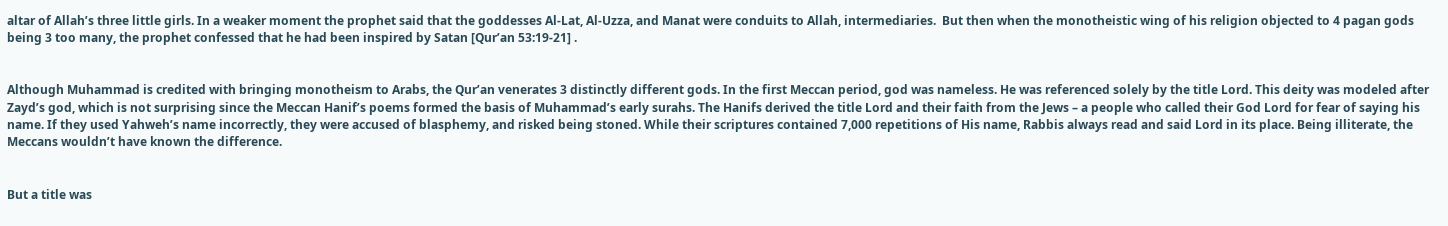altar of Allah’s three little girls. In a weaker moment the prophet said that the goddesses Al-Lat, Al-Uzza, and Manat were conduits to Allah, intermediaries.  But then when the monotheistic wing of his religion objected to 4 pagan gods being 3 too many, the prophet confessed that he had been inspired by Satan [Qur’an 53:19-21] .


Although Muhammad is credited with bringing monotheism to Arabs, the Qur’an venerates 3 distinctly different gods. In the first Meccan period, god was nameless. He was referenced solely by the title Lord. This deity was modeled after Zayd’s god, which is not surprising since the Meccan Hanif’s poems formed the basis of Muhammad’s early surahs. The Hanifs derived the title Lord and their faith from the Jews – a people who called their God Lord for fear of saying his name. If they used Yahweh’s name incorrectly, they were accused of blasphemy, and risked being stoned. While their scriptures contained 7,000 repetitions of His name, Rabbis always read and said Lord in its place. Being illiterate, the Meccans wouldn’t have known the difference.


But a title was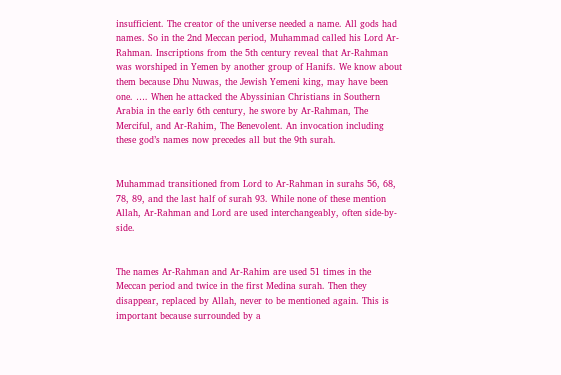insufficient. The creator of the universe needed a name. All gods had names. So in the 2nd Meccan period, Muhammad called his Lord Ar-Rahman. Inscriptions from the 5th century reveal that Ar-Rahman was worshiped in Yemen by another group of Hanifs. We know about them because Dhu Nuwas, the Jewish Yemeni king, may have been one. …. When he attacked the Abyssinian Christians in Southern Arabia in the early 6th century, he swore by Ar-Rahman, The Merciful, and Ar-Rahim, The Benevolent. An invocation including these god’s names now precedes all but the 9th surah.


Muhammad transitioned from Lord to Ar-Rahman in surahs 56, 68, 78, 89, and the last half of surah 93. While none of these mention Allah, Ar-Rahman and Lord are used interchangeably, often side-by-side.


The names Ar-Rahman and Ar-Rahim are used 51 times in the Meccan period and twice in the first Medina surah. Then they disappear, replaced by Allah, never to be mentioned again. This is important because surrounded by a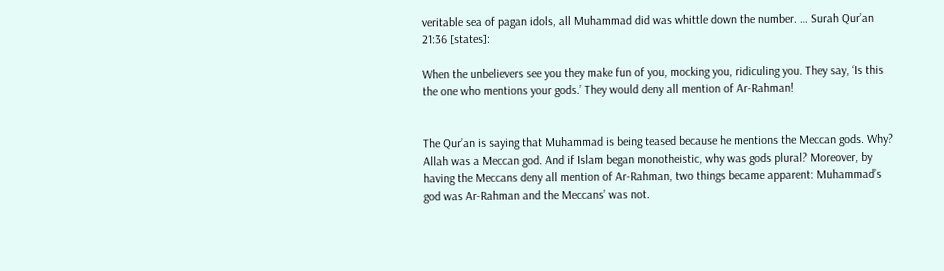veritable sea of pagan idols, all Muhammad did was whittle down the number. … Surah Qur’an 21:36 [states]:

When the unbelievers see you they make fun of you, mocking you, ridiculing you. They say, ‘Is this the one who mentions your gods.’ They would deny all mention of Ar-Rahman!


The Qur’an is saying that Muhammad is being teased because he mentions the Meccan gods. Why? Allah was a Meccan god. And if Islam began monotheistic, why was gods plural? Moreover, by having the Meccans deny all mention of Ar-Rahman, two things became apparent: Muhammad’s god was Ar-Rahman and the Meccans’ was not.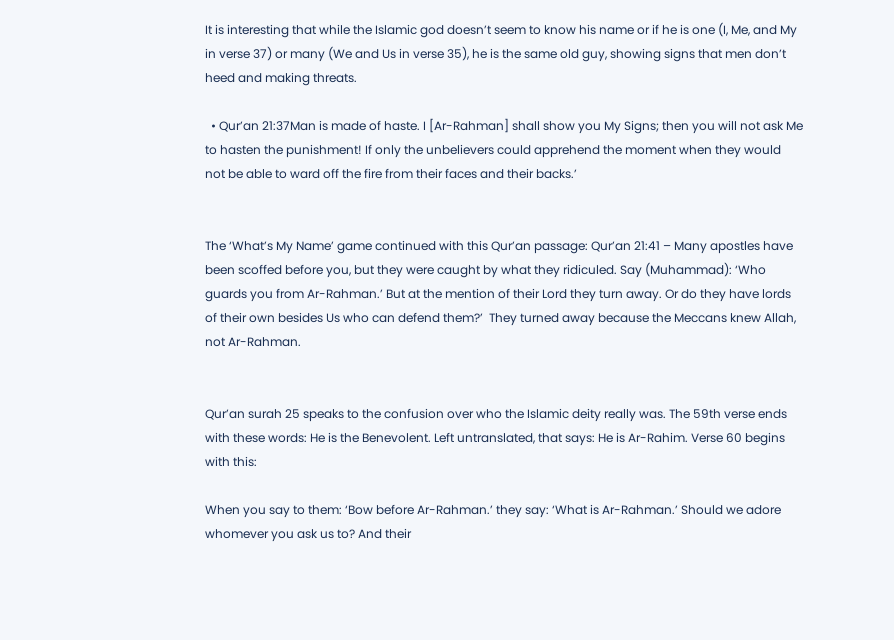It is interesting that while the Islamic god doesn’t seem to know his name or if he is one (I, Me, and My in verse 37) or many (We and Us in verse 35), he is the same old guy, showing signs that men don’t heed and making threats.

  • Qur’an 21:37Man is made of haste. I [Ar-Rahman] shall show you My Signs; then you will not ask Me to hasten the punishment! If only the unbelievers could apprehend the moment when they would not be able to ward off the fire from their faces and their backs.’


The ‘What’s My Name’ game continued with this Qur’an passage: Qur’an 21:41 – Many apostles have been scoffed before you, but they were caught by what they ridiculed. Say (Muhammad): ‘Who guards you from Ar-Rahman.’ But at the mention of their Lord they turn away. Or do they have lords of their own besides Us who can defend them?’  They turned away because the Meccans knew Allah, not Ar-Rahman.


Qur’an surah 25 speaks to the confusion over who the Islamic deity really was. The 59th verse ends with these words: He is the Benevolent. Left untranslated, that says: He is Ar-Rahim. Verse 60 begins with this:

When you say to them: ‘Bow before Ar-Rahman.’ they say: ‘What is Ar-Rahman.’ Should we adore whomever you ask us to? And their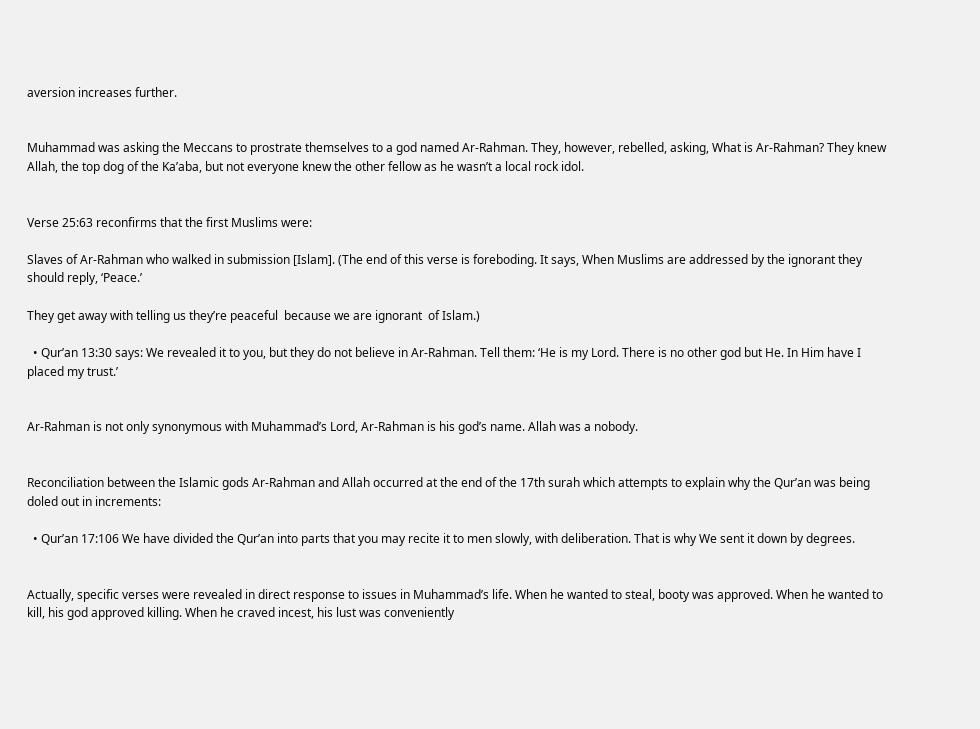aversion increases further.


Muhammad was asking the Meccans to prostrate themselves to a god named Ar-Rahman. They, however, rebelled, asking, What is Ar-Rahman? They knew Allah, the top dog of the Ka’aba, but not everyone knew the other fellow as he wasn’t a local rock idol.


Verse 25:63 reconfirms that the first Muslims were:

Slaves of Ar-Rahman who walked in submission [Islam]. (The end of this verse is foreboding. It says, When Muslims are addressed by the ignorant they should reply, ‘Peace.’

They get away with telling us they’re peaceful  because we are ignorant  of Islam.)

  • Qur’an 13:30 says: We revealed it to you, but they do not believe in Ar-Rahman. Tell them: ‘He is my Lord. There is no other god but He. In Him have I placed my trust.’


Ar-Rahman is not only synonymous with Muhammad’s Lord, Ar-Rahman is his god’s name. Allah was a nobody.


Reconciliation between the Islamic gods Ar-Rahman and Allah occurred at the end of the 17th surah which attempts to explain why the Qur’an was being doled out in increments:

  • Qur’an 17:106 We have divided the Qur’an into parts that you may recite it to men slowly, with deliberation. That is why We sent it down by degrees.


Actually, specific verses were revealed in direct response to issues in Muhammad’s life. When he wanted to steal, booty was approved. When he wanted to kill, his god approved killing. When he craved incest, his lust was conveniently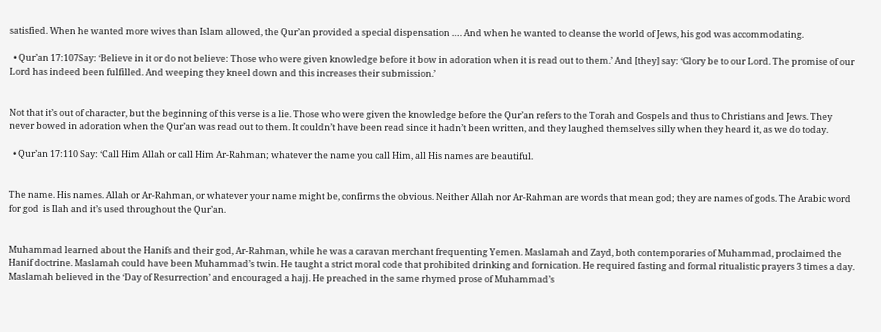satisfied. When he wanted more wives than Islam allowed, the Qur’an provided a special dispensation …. And when he wanted to cleanse the world of Jews, his god was accommodating.

  • Qur’an 17:107Say: ‘Believe in it or do not believe: Those who were given knowledge before it bow in adoration when it is read out to them.’ And [they] say: ‘Glory be to our Lord. The promise of our Lord has indeed been fulfilled. And weeping they kneel down and this increases their submission.’


Not that it’s out of character, but the beginning of this verse is a lie. Those who were given the knowledge before the Qur’an refers to the Torah and Gospels and thus to Christians and Jews. They never bowed in adoration when the Qur’an was read out to them. It couldn’t have been read since it hadn’t been written, and they laughed themselves silly when they heard it, as we do today.

  • Qur’an 17:110 Say: ‘Call Him Allah or call Him Ar-Rahman; whatever the name you call Him, all His names are beautiful.


The name. His names. Allah or Ar-Rahman, or whatever your name might be, confirms the obvious. Neither Allah nor Ar-Rahman are words that mean god; they are names of gods. The Arabic word for god  is Ilah and it’s used throughout the Qur’an.


Muhammad learned about the Hanifs and their god, Ar-Rahman, while he was a caravan merchant frequenting Yemen. Maslamah and Zayd, both contemporaries of Muhammad, proclaimed the Hanif doctrine. Maslamah could have been Muhammad’s twin. He taught a strict moral code that prohibited drinking and fornication. He required fasting and formal ritualistic prayers 3 times a day. Maslamah believed in the ‘Day of Resurrection’ and encouraged a hajj. He preached in the same rhymed prose of Muhammad’s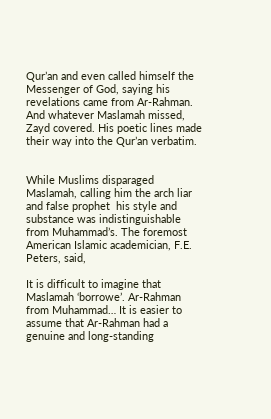Qur’an and even called himself the Messenger of God, saying his revelations came from Ar-Rahman. And whatever Maslamah missed, Zayd covered. His poetic lines made their way into the Qur’an verbatim.


While Muslims disparaged Maslamah, calling him the arch liar and false prophet  his style and substance was indistinguishable from Muhammad’s. The foremost American Islamic academician, F.E. Peters, said,

It is difficult to imagine that Maslamah ‘borrowe’. Ar-Rahman from Muhammad… It is easier to assume that Ar-Rahman had a genuine and long-standing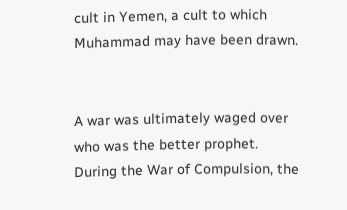cult in Yemen, a cult to which Muhammad may have been drawn.


A war was ultimately waged over who was the better prophet. During the War of Compulsion, the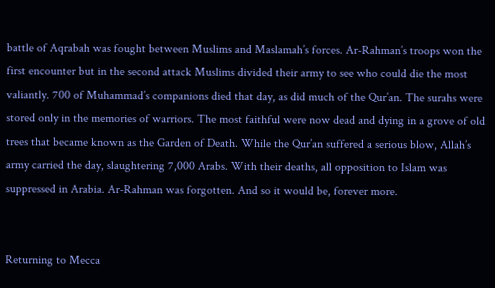battle of Aqrabah was fought between Muslims and Maslamah’s forces. Ar-Rahman’s troops won the first encounter but in the second attack Muslims divided their army to see who could die the most valiantly. 700 of Muhammad’s companions died that day, as did much of the Qur’an. The surahs were stored only in the memories of warriors. The most faithful were now dead and dying in a grove of old trees that became known as the Garden of Death. While the Qur’an suffered a serious blow, Allah’s army carried the day, slaughtering 7,000 Arabs. With their deaths, all opposition to Islam was suppressed in Arabia. Ar-Rahman was forgotten. And so it would be, forever more.


Returning to Mecca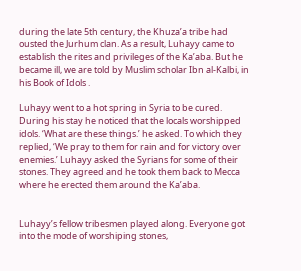during the late 5th century, the Khuza’a tribe had ousted the Jurhum clan. As a result, Luhayy came to establish the rites and privileges of the Ka’aba. But he became ill, we are told by Muslim scholar Ibn al-Kalbi, in his Book of Idols .

Luhayy went to a hot spring in Syria to be cured. During his stay he noticed that the locals worshipped idols. ‘What are these things.’ he asked. To which they replied, ‘We pray to them for rain and for victory over enemies.’ Luhayy asked the Syrians for some of their stones. They agreed and he took them back to Mecca where he erected them around the Ka’aba.


Luhayy’s fellow tribesmen played along. Everyone got into the mode of worshiping stones,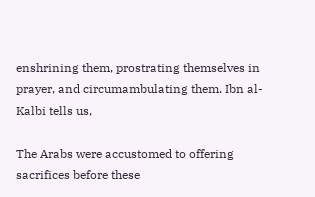enshrining them, prostrating themselves in prayer, and circumambulating them. Ibn al-Kalbi tells us,

The Arabs were accustomed to offering sacrifices before these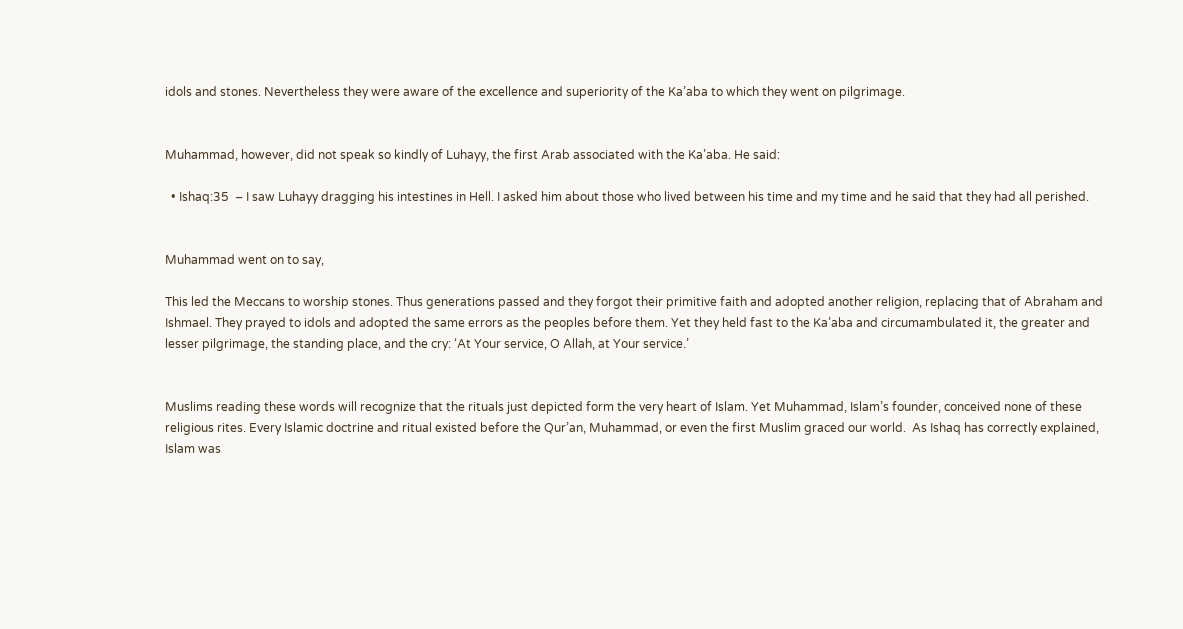idols and stones. Nevertheless they were aware of the excellence and superiority of the Ka’aba to which they went on pilgrimage.


Muhammad, however, did not speak so kindly of Luhayy, the first Arab associated with the Ka’aba. He said:

  • Ishaq:35  – I saw Luhayy dragging his intestines in Hell. I asked him about those who lived between his time and my time and he said that they had all perished.


Muhammad went on to say,

This led the Meccans to worship stones. Thus generations passed and they forgot their primitive faith and adopted another religion, replacing that of Abraham and Ishmael. They prayed to idols and adopted the same errors as the peoples before them. Yet they held fast to the Ka’aba and circumambulated it, the greater and lesser pilgrimage, the standing place, and the cry: ‘At Your service, O Allah, at Your service.’


Muslims reading these words will recognize that the rituals just depicted form the very heart of Islam. Yet Muhammad, Islam’s founder, conceived none of these religious rites. Every Islamic doctrine and ritual existed before the Qur’an, Muhammad, or even the first Muslim graced our world.  As Ishaq has correctly explained, Islam was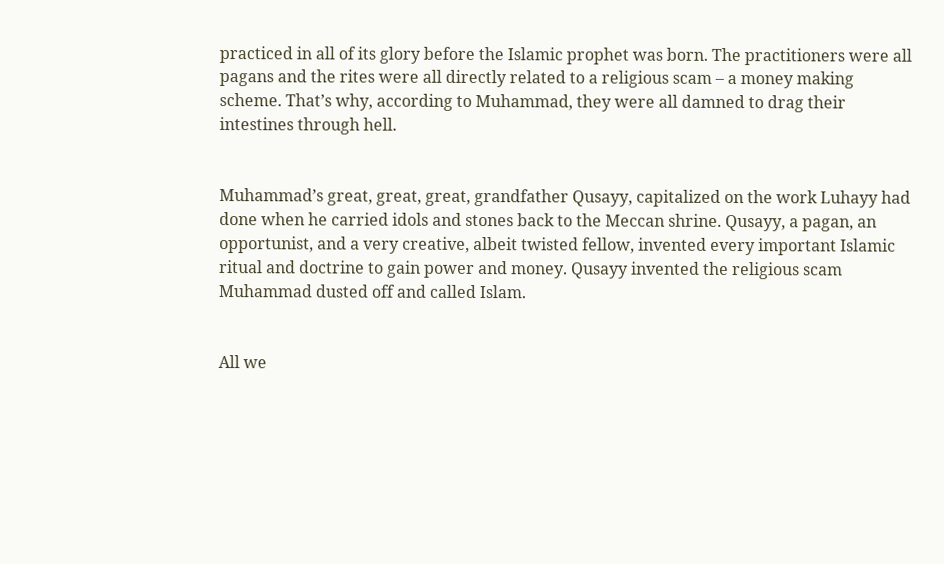practiced in all of its glory before the Islamic prophet was born. The practitioners were all pagans and the rites were all directly related to a religious scam – a money making scheme. That’s why, according to Muhammad, they were all damned to drag their intestines through hell.


Muhammad’s great, great, great, grandfather Qusayy, capitalized on the work Luhayy had done when he carried idols and stones back to the Meccan shrine. Qusayy, a pagan, an opportunist, and a very creative, albeit twisted fellow, invented every important Islamic ritual and doctrine to gain power and money. Qusayy invented the religious scam Muhammad dusted off and called Islam.


All we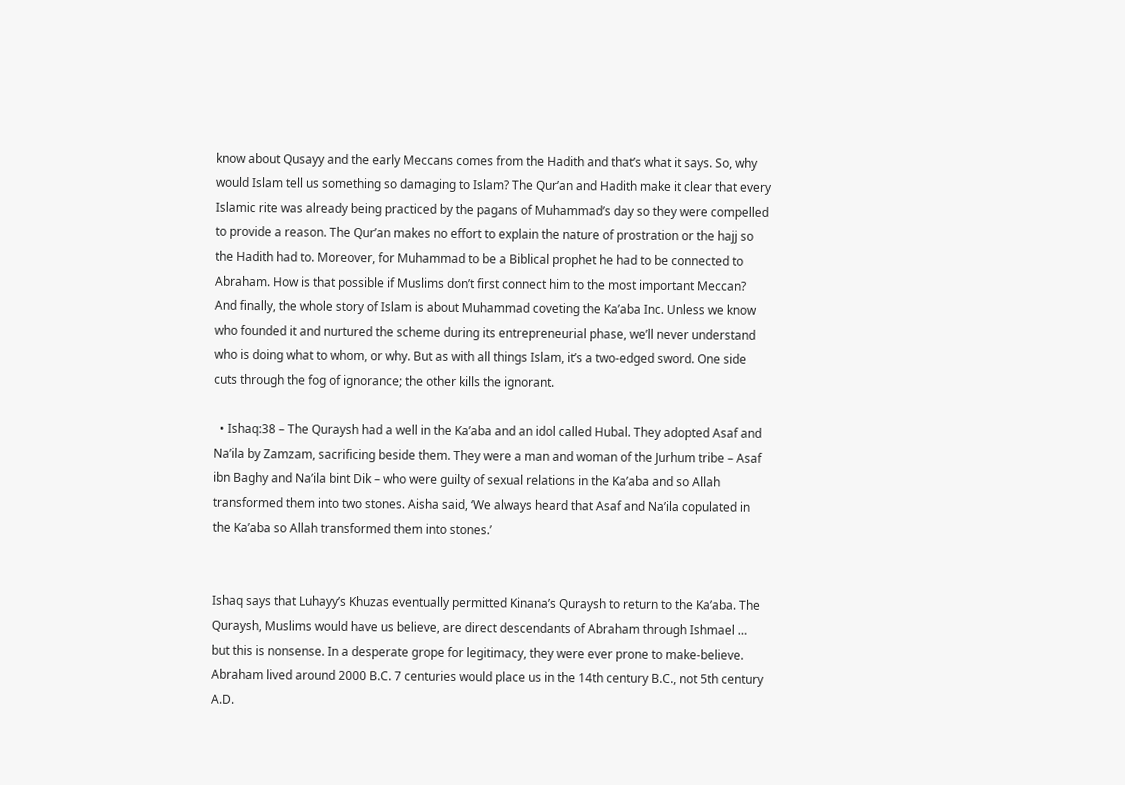know about Qusayy and the early Meccans comes from the Hadith and that’s what it says. So, why would Islam tell us something so damaging to Islam? The Qur’an and Hadith make it clear that every Islamic rite was already being practiced by the pagans of Muhammad’s day so they were compelled to provide a reason. The Qur’an makes no effort to explain the nature of prostration or the hajj so the Hadith had to. Moreover, for Muhammad to be a Biblical prophet he had to be connected to Abraham. How is that possible if Muslims don’t first connect him to the most important Meccan? And finally, the whole story of Islam is about Muhammad coveting the Ka’aba Inc. Unless we know who founded it and nurtured the scheme during its entrepreneurial phase, we’ll never understand who is doing what to whom, or why. But as with all things Islam, it’s a two-edged sword. One side cuts through the fog of ignorance; the other kills the ignorant.

  • Ishaq:38 – The Quraysh had a well in the Ka’aba and an idol called Hubal. They adopted Asaf and Na’ila by Zamzam, sacrificing beside them. They were a man and woman of the Jurhum tribe – Asaf ibn Baghy and Na’ila bint Dik – who were guilty of sexual relations in the Ka’aba and so Allah transformed them into two stones. Aisha said, ‘We always heard that Asaf and Na’ila copulated in the Ka’aba so Allah transformed them into stones.’


Ishaq says that Luhayy’s Khuzas eventually permitted Kinana’s Quraysh to return to the Ka’aba. The Quraysh, Muslims would have us believe, are direct descendants of Abraham through Ishmael … but this is nonsense. In a desperate grope for legitimacy, they were ever prone to make-believe. Abraham lived around 2000 B.C. 7 centuries would place us in the 14th century B.C., not 5th century A.D.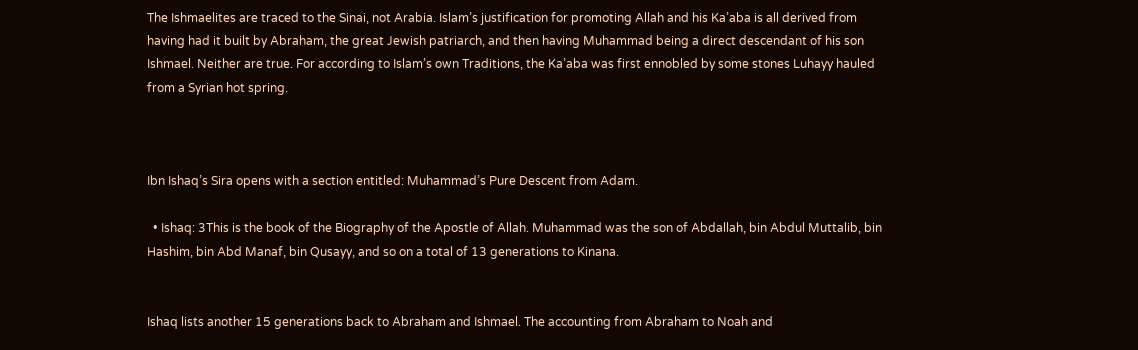The Ishmaelites are traced to the Sinai, not Arabia. Islam’s justification for promoting Allah and his Ka’aba is all derived from having had it built by Abraham, the great Jewish patriarch, and then having Muhammad being a direct descendant of his son Ishmael. Neither are true. For according to Islam’s own Traditions, the Ka’aba was first ennobled by some stones Luhayy hauled from a Syrian hot spring.



Ibn Ishaq’s Sira opens with a section entitled: Muhammad’s Pure Descent from Adam.

  • Ishaq: 3This is the book of the Biography of the Apostle of Allah. Muhammad was the son of Abdallah, bin Abdul Muttalib, bin Hashim, bin Abd Manaf, bin Qusayy, and so on a total of 13 generations to Kinana.


Ishaq lists another 15 generations back to Abraham and Ishmael. The accounting from Abraham to Noah and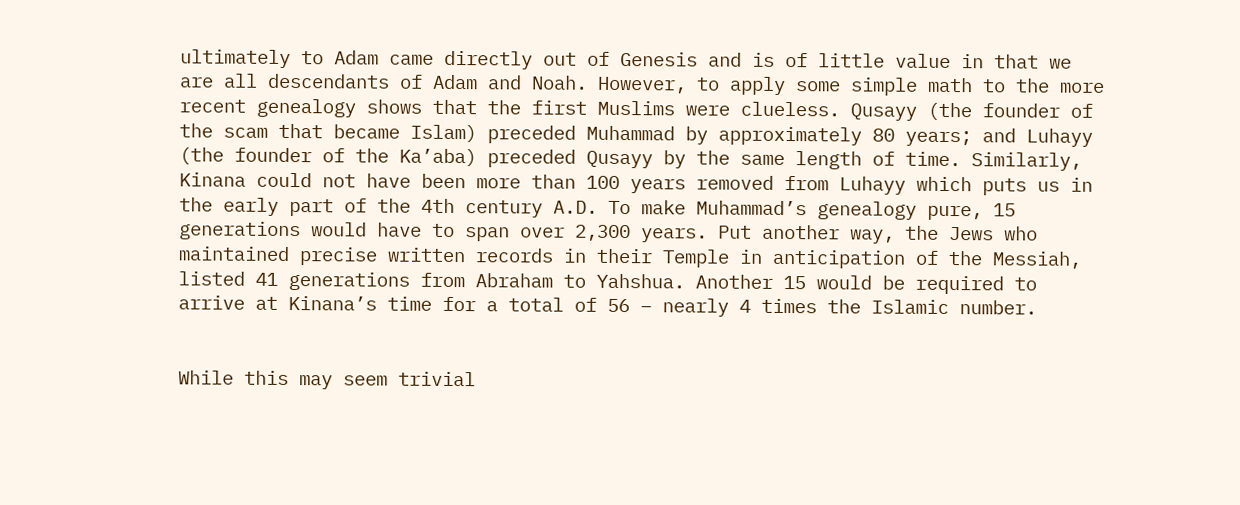ultimately to Adam came directly out of Genesis and is of little value in that we are all descendants of Adam and Noah. However, to apply some simple math to the more recent genealogy shows that the first Muslims were clueless. Qusayy (the founder of the scam that became Islam) preceded Muhammad by approximately 80 years; and Luhayy (the founder of the Ka’aba) preceded Qusayy by the same length of time. Similarly, Kinana could not have been more than 100 years removed from Luhayy which puts us in the early part of the 4th century A.D. To make Muhammad’s genealogy pure, 15 generations would have to span over 2,300 years. Put another way, the Jews who maintained precise written records in their Temple in anticipation of the Messiah, listed 41 generations from Abraham to Yahshua. Another 15 would be required to arrive at Kinana’s time for a total of 56 – nearly 4 times the Islamic number.


While this may seem trivial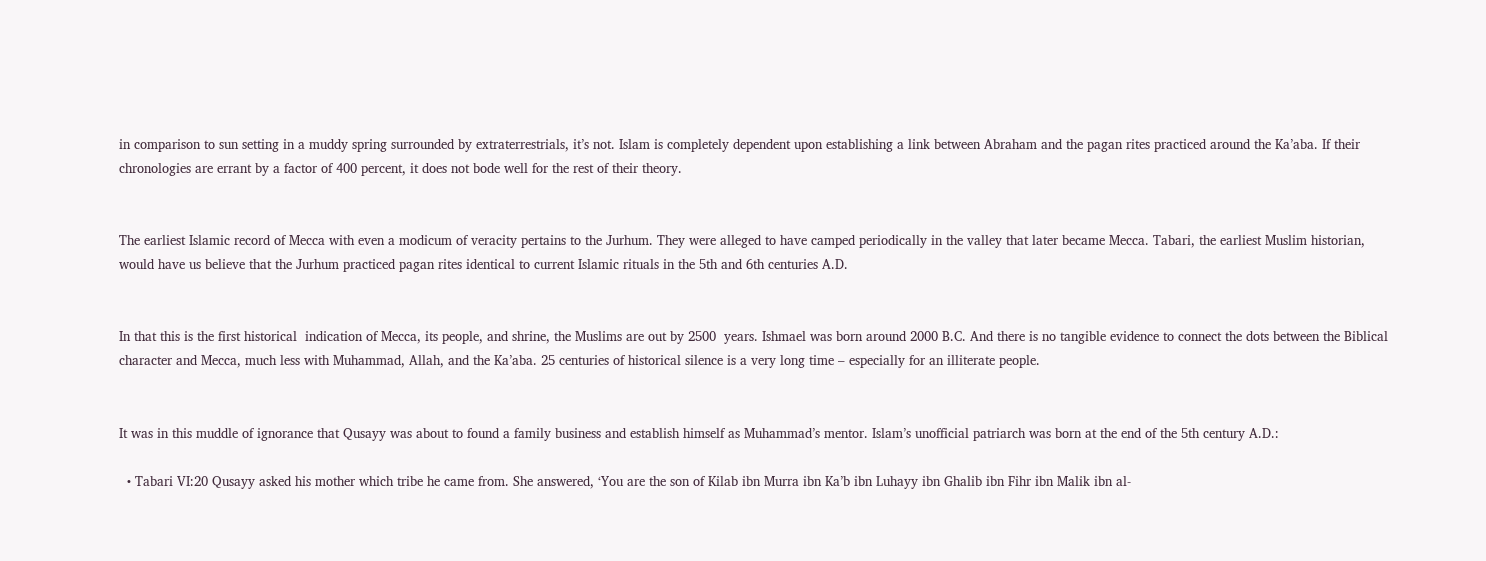in comparison to sun setting in a muddy spring surrounded by extraterrestrials, it’s not. Islam is completely dependent upon establishing a link between Abraham and the pagan rites practiced around the Ka’aba. If their chronologies are errant by a factor of 400 percent, it does not bode well for the rest of their theory.


The earliest Islamic record of Mecca with even a modicum of veracity pertains to the Jurhum. They were alleged to have camped periodically in the valley that later became Mecca. Tabari, the earliest Muslim historian, would have us believe that the Jurhum practiced pagan rites identical to current Islamic rituals in the 5th and 6th centuries A.D.


In that this is the first historical  indication of Mecca, its people, and shrine, the Muslims are out by 2500  years. Ishmael was born around 2000 B.C. And there is no tangible evidence to connect the dots between the Biblical character and Mecca, much less with Muhammad, Allah, and the Ka’aba. 25 centuries of historical silence is a very long time – especially for an illiterate people.


It was in this muddle of ignorance that Qusayy was about to found a family business and establish himself as Muhammad’s mentor. Islam’s unofficial patriarch was born at the end of the 5th century A.D.:

  • Tabari VI:20 Qusayy asked his mother which tribe he came from. She answered, ‘You are the son of Kilab ibn Murra ibn Ka’b ibn Luhayy ibn Ghalib ibn Fihr ibn Malik ibn al-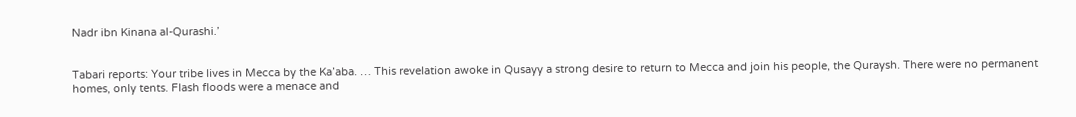Nadr ibn Kinana al-Qurashi.’


Tabari reports: Your tribe lives in Mecca by the Ka’aba. … This revelation awoke in Qusayy a strong desire to return to Mecca and join his people, the Quraysh. There were no permanent homes, only tents. Flash floods were a menace and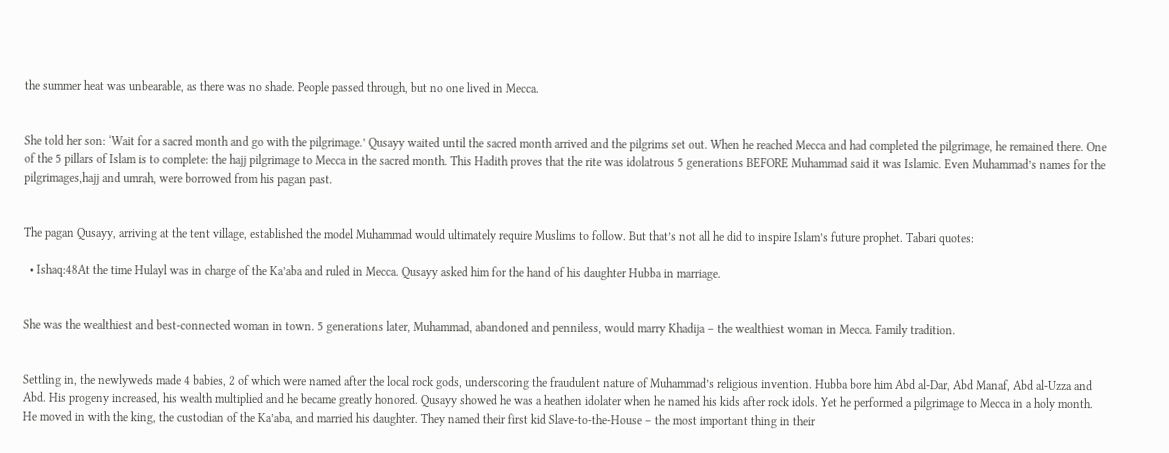the summer heat was unbearable, as there was no shade. People passed through, but no one lived in Mecca.


She told her son: ‘Wait for a sacred month and go with the pilgrimage.’ Qusayy waited until the sacred month arrived and the pilgrims set out. When he reached Mecca and had completed the pilgrimage, he remained there. One of the 5 pillars of Islam is to complete: the hajj pilgrimage to Mecca in the sacred month. This Hadith proves that the rite was idolatrous 5 generations BEFORE Muhammad said it was Islamic. Even Muhammad’s names for the pilgrimages,hajj and umrah, were borrowed from his pagan past.


The pagan Qusayy, arriving at the tent village, established the model Muhammad would ultimately require Muslims to follow. But that’s not all he did to inspire Islam’s future prophet. Tabari quotes:

  • Ishaq:48At the time Hulayl was in charge of the Ka’aba and ruled in Mecca. Qusayy asked him for the hand of his daughter Hubba in marriage.


She was the wealthiest and best-connected woman in town. 5 generations later, Muhammad, abandoned and penniless, would marry Khadija – the wealthiest woman in Mecca. Family tradition.


Settling in, the newlyweds made 4 babies, 2 of which were named after the local rock gods, underscoring the fraudulent nature of Muhammad’s religious invention. Hubba bore him Abd al-Dar, Abd Manaf, Abd al-Uzza and Abd. His progeny increased, his wealth multiplied and he became greatly honored. Qusayy showed he was a heathen idolater when he named his kids after rock idols. Yet he performed a pilgrimage to Mecca in a holy month. He moved in with the king, the custodian of the Ka’aba, and married his daughter. They named their first kid Slave-to-the-House – the most important thing in their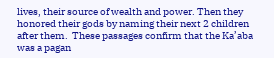lives, their source of wealth and power. Then they honored their gods by naming their next 2 children after them.  These passages confirm that the Ka’aba was a pagan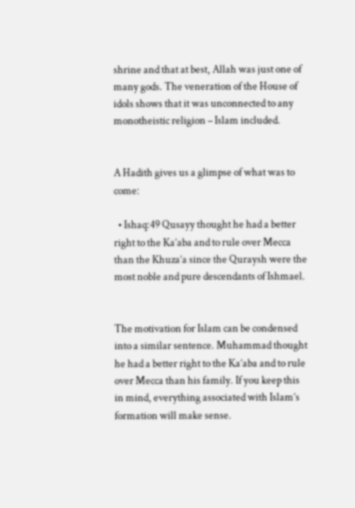shrine and that at best, Allah was just one of many gods. The veneration of the House of idols shows that it was unconnected to any monotheistic religion – Islam included.


A Hadith gives us a glimpse of what was to come:

  • Ishaq:49 Qusayy thought he had a better right to the Ka’aba and to rule over Mecca than the Khuza’a since the Quraysh were the most noble and pure descendants of Ishmael.


The motivation for Islam can be condensed into a similar sentence. Muhammad thought he had a better right to the Ka’aba and to rule over Mecca than his family. If you keep this in mind, everything associated with Islam’s formation will make sense.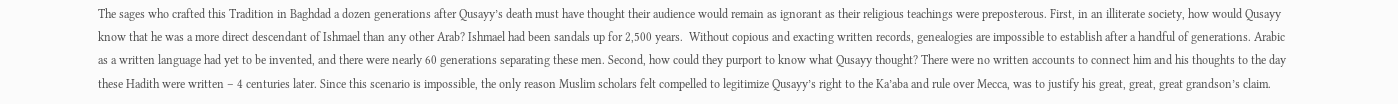The sages who crafted this Tradition in Baghdad a dozen generations after Qusayy’s death must have thought their audience would remain as ignorant as their religious teachings were preposterous. First, in an illiterate society, how would Qusayy know that he was a more direct descendant of Ishmael than any other Arab? Ishmael had been sandals up for 2,500 years.  Without copious and exacting written records, genealogies are impossible to establish after a handful of generations. Arabic as a written language had yet to be invented, and there were nearly 60 generations separating these men. Second, how could they purport to know what Qusayy thought? There were no written accounts to connect him and his thoughts to the day these Hadith were written – 4 centuries later. Since this scenario is impossible, the only reason Muslim scholars felt compelled to legitimize Qusayy’s right to the Ka’aba and rule over Mecca, was to justify his great, great, great grandson’s claim.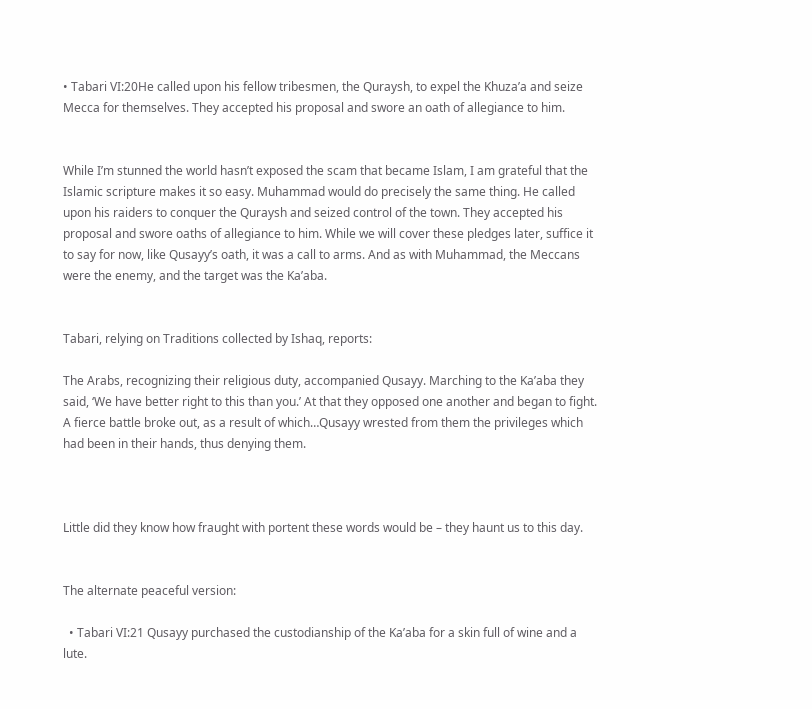• Tabari VI:20He called upon his fellow tribesmen, the Quraysh, to expel the Khuza’a and seize Mecca for themselves. They accepted his proposal and swore an oath of allegiance to him.


While I’m stunned the world hasn’t exposed the scam that became Islam, I am grateful that the Islamic scripture makes it so easy. Muhammad would do precisely the same thing. He called upon his raiders to conquer the Quraysh and seized control of the town. They accepted his proposal and swore oaths of allegiance to him. While we will cover these pledges later, suffice it to say for now, like Qusayy’s oath, it was a call to arms. And as with Muhammad, the Meccans were the enemy, and the target was the Ka’aba.


Tabari, relying on Traditions collected by Ishaq, reports:

The Arabs, recognizing their religious duty, accompanied Qusayy. Marching to the Ka’aba they said, ‘We have better right to this than you.’ At that they opposed one another and began to fight. A fierce battle broke out, as a result of which…Qusayy wrested from them the privileges which had been in their hands, thus denying them.



Little did they know how fraught with portent these words would be – they haunt us to this day.


The alternate peaceful version:

  • Tabari VI:21 Qusayy purchased the custodianship of the Ka’aba for a skin full of wine and a lute.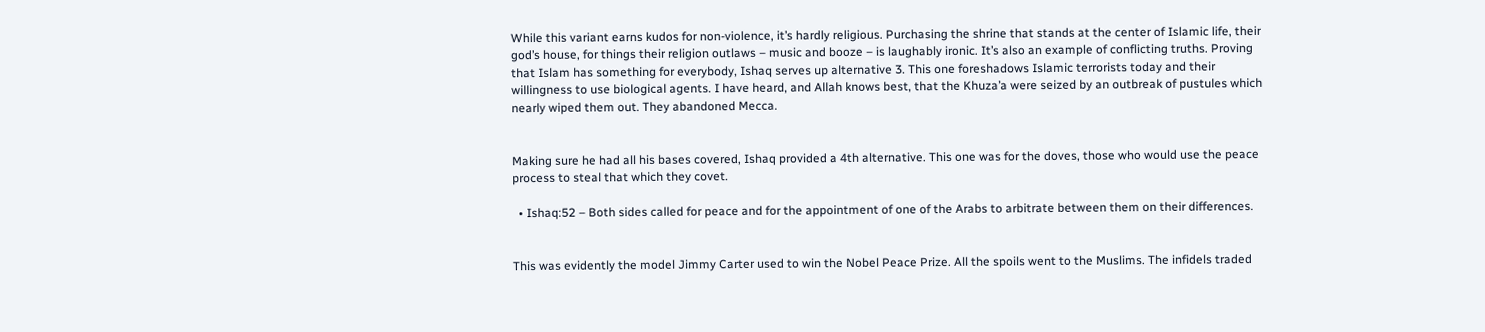While this variant earns kudos for non-violence, it’s hardly religious. Purchasing the shrine that stands at the center of Islamic life, their god’s house, for things their religion outlaws – music and booze – is laughably ironic. It’s also an example of conflicting truths. Proving that Islam has something for everybody, Ishaq serves up alternative 3. This one foreshadows Islamic terrorists today and their willingness to use biological agents. I have heard, and Allah knows best, that the Khuza’a were seized by an outbreak of pustules which nearly wiped them out. They abandoned Mecca.


Making sure he had all his bases covered, Ishaq provided a 4th alternative. This one was for the doves, those who would use the peace process to steal that which they covet.

  • Ishaq:52 – Both sides called for peace and for the appointment of one of the Arabs to arbitrate between them on their differences.


This was evidently the model Jimmy Carter used to win the Nobel Peace Prize. All the spoils went to the Muslims. The infidels traded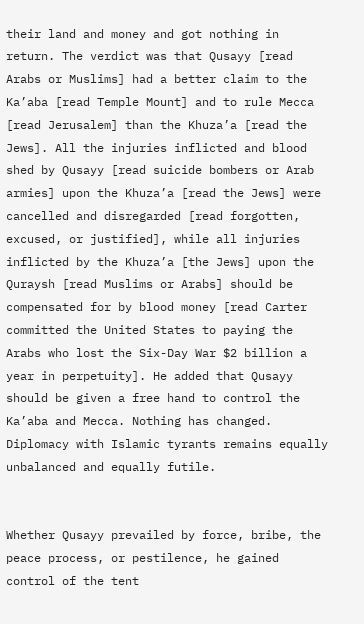their land and money and got nothing in return. The verdict was that Qusayy [read Arabs or Muslims] had a better claim to the Ka’aba [read Temple Mount] and to rule Mecca [read Jerusalem] than the Khuza’a [read the Jews]. All the injuries inflicted and blood shed by Qusayy [read suicide bombers or Arab armies] upon the Khuza’a [read the Jews] were cancelled and disregarded [read forgotten, excused, or justified], while all injuries inflicted by the Khuza’a [the Jews] upon the Quraysh [read Muslims or Arabs] should be compensated for by blood money [read Carter committed the United States to paying the Arabs who lost the Six-Day War $2 billion a year in perpetuity]. He added that Qusayy should be given a free hand to control the Ka’aba and Mecca. Nothing has changed. Diplomacy with Islamic tyrants remains equally unbalanced and equally futile.


Whether Qusayy prevailed by force, bribe, the peace process, or pestilence, he gained control of the tent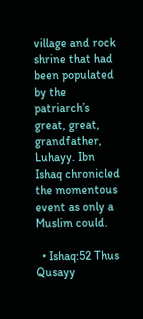village and rock shrine that had been populated by the patriarch’s great, great, grandfather, Luhayy. Ibn Ishaq chronicled the momentous event as only a Muslim could.

  • Ishaq:52 Thus Qusayy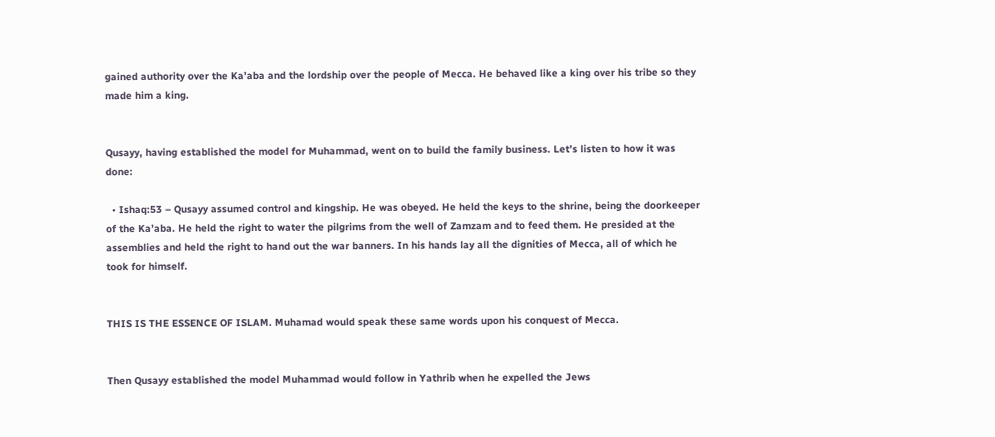gained authority over the Ka’aba and the lordship over the people of Mecca. He behaved like a king over his tribe so they made him a king.


Qusayy, having established the model for Muhammad, went on to build the family business. Let’s listen to how it was done:

  • Ishaq:53 – Qusayy assumed control and kingship. He was obeyed. He held the keys to the shrine, being the doorkeeper of the Ka’aba. He held the right to water the pilgrims from the well of Zamzam and to feed them. He presided at the assemblies and held the right to hand out the war banners. In his hands lay all the dignities of Mecca, all of which he took for himself.


THIS IS THE ESSENCE OF ISLAM. Muhamad would speak these same words upon his conquest of Mecca.


Then Qusayy established the model Muhammad would follow in Yathrib when he expelled the Jews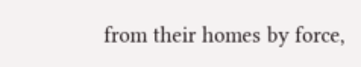from their homes by force,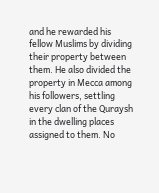and he rewarded his fellow Muslims by dividing their property between them. He also divided the property in Mecca among his followers, settling every clan of the Quraysh in the dwelling places assigned to them. No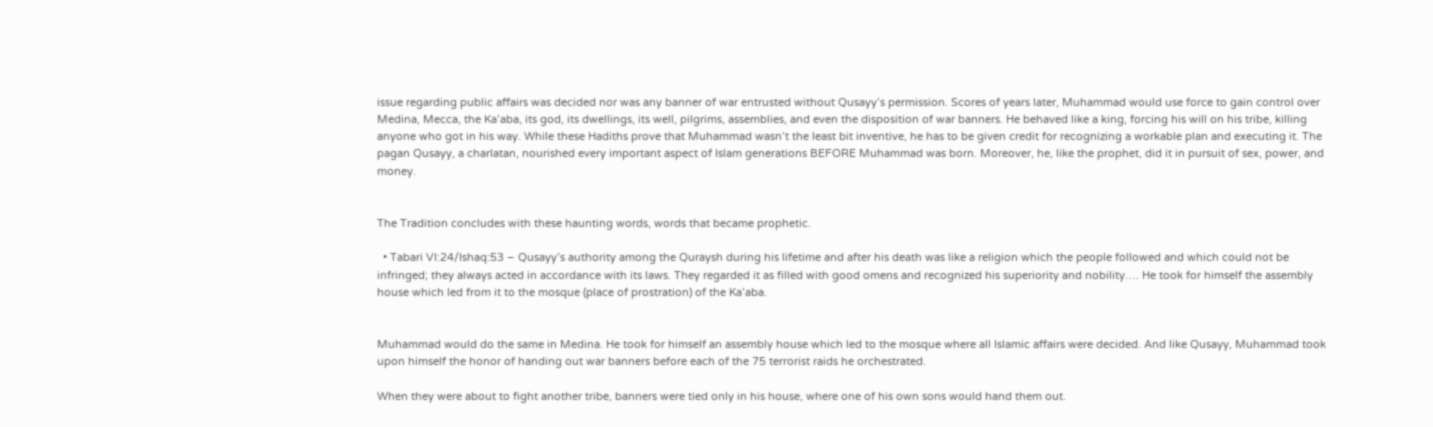issue regarding public affairs was decided nor was any banner of war entrusted without Qusayy’s permission. Scores of years later, Muhammad would use force to gain control over Medina, Mecca, the Ka’aba, its god, its dwellings, its well, pilgrims, assemblies, and even the disposition of war banners. He behaved like a king, forcing his will on his tribe, killing anyone who got in his way. While these Hadiths prove that Muhammad wasn’t the least bit inventive, he has to be given credit for recognizing a workable plan and executing it. The pagan Qusayy, a charlatan, nourished every important aspect of Islam generations BEFORE Muhammad was born. Moreover, he, like the prophet, did it in pursuit of sex, power, and money.


The Tradition concludes with these haunting words, words that became prophetic.

  • Tabari VI:24/Ishaq:53 – Qusayy’s authority among the Quraysh during his lifetime and after his death was like a religion which the people followed and which could not be infringed; they always acted in accordance with its laws. They regarded it as filled with good omens and recognized his superiority and nobility…. He took for himself the assembly house which led from it to the mosque (place of prostration) of the Ka’aba.


Muhammad would do the same in Medina. He took for himself an assembly house which led to the mosque where all Islamic affairs were decided. And like Qusayy, Muhammad took upon himself the honor of handing out war banners before each of the 75 terrorist raids he orchestrated.

When they were about to fight another tribe, banners were tied only in his house, where one of his own sons would hand them out.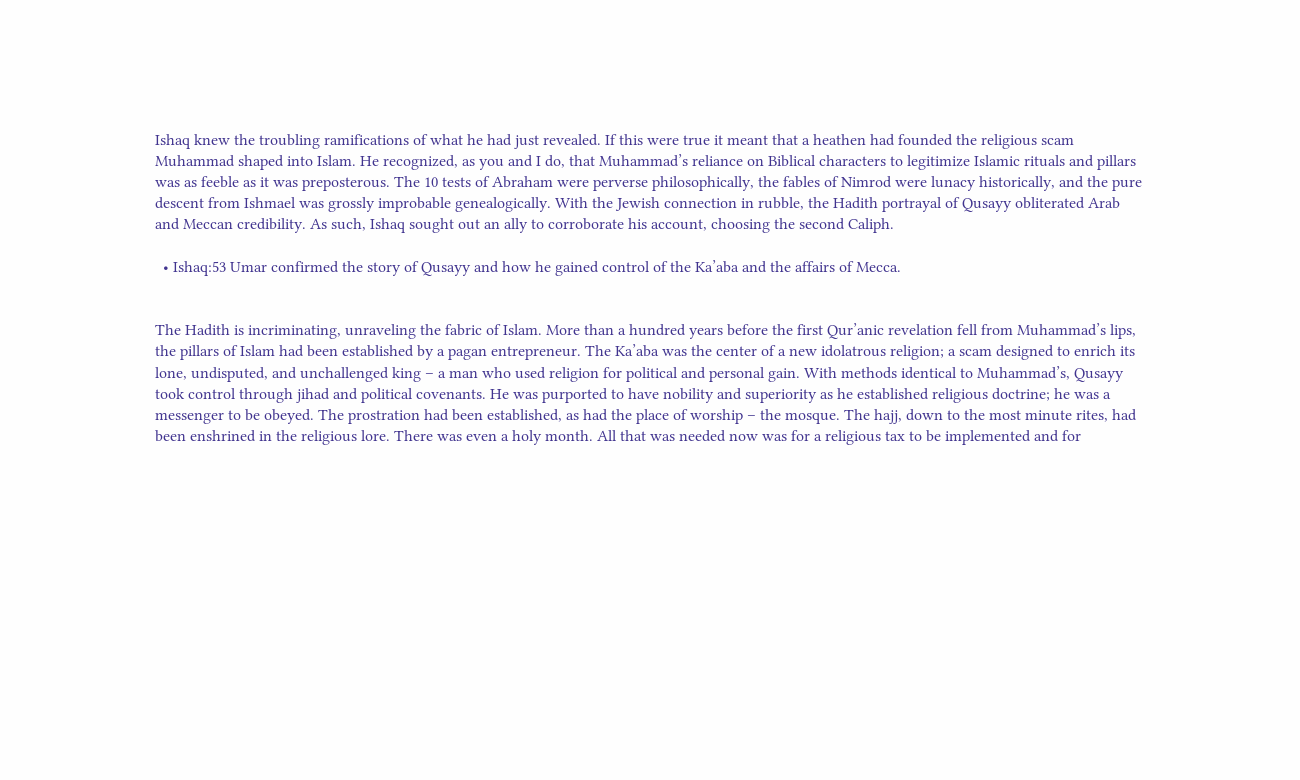Ishaq knew the troubling ramifications of what he had just revealed. If this were true it meant that a heathen had founded the religious scam Muhammad shaped into Islam. He recognized, as you and I do, that Muhammad’s reliance on Biblical characters to legitimize Islamic rituals and pillars was as feeble as it was preposterous. The 10 tests of Abraham were perverse philosophically, the fables of Nimrod were lunacy historically, and the pure descent from Ishmael was grossly improbable genealogically. With the Jewish connection in rubble, the Hadith portrayal of Qusayy obliterated Arab and Meccan credibility. As such, Ishaq sought out an ally to corroborate his account, choosing the second Caliph.

  • Ishaq:53 Umar confirmed the story of Qusayy and how he gained control of the Ka’aba and the affairs of Mecca.


The Hadith is incriminating, unraveling the fabric of Islam. More than a hundred years before the first Qur’anic revelation fell from Muhammad’s lips, the pillars of Islam had been established by a pagan entrepreneur. The Ka’aba was the center of a new idolatrous religion; a scam designed to enrich its lone, undisputed, and unchallenged king – a man who used religion for political and personal gain. With methods identical to Muhammad’s, Qusayy took control through jihad and political covenants. He was purported to have nobility and superiority as he established religious doctrine; he was a messenger to be obeyed. The prostration had been established, as had the place of worship – the mosque. The hajj, down to the most minute rites, had been enshrined in the religious lore. There was even a holy month. All that was needed now was for a religious tax to be implemented and for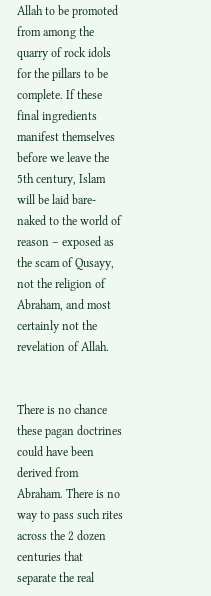Allah to be promoted from among the quarry of rock idols for the pillars to be complete. If these final ingredients manifest themselves before we leave the 5th century, Islam will be laid bare-naked to the world of reason – exposed as the scam of Qusayy, not the religion of Abraham, and most certainly not the revelation of Allah.


There is no chance these pagan doctrines could have been derived from Abraham. There is no way to pass such rites across the 2 dozen centuries that separate the real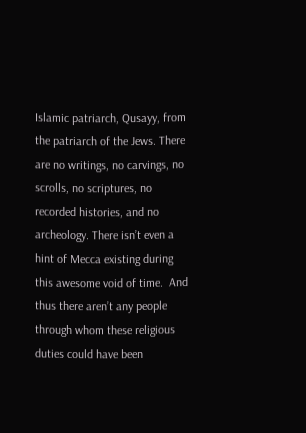Islamic patriarch, Qusayy, from the patriarch of the Jews. There are no writings, no carvings, no scrolls, no scriptures, no recorded histories, and no archeology. There isn’t even a hint of Mecca existing during this awesome void of time.  And thus there aren’t any people through whom these religious duties could have been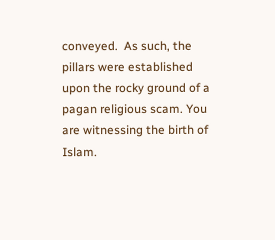conveyed.  As such, the pillars were established upon the rocky ground of a pagan religious scam. You are witnessing the birth of Islam.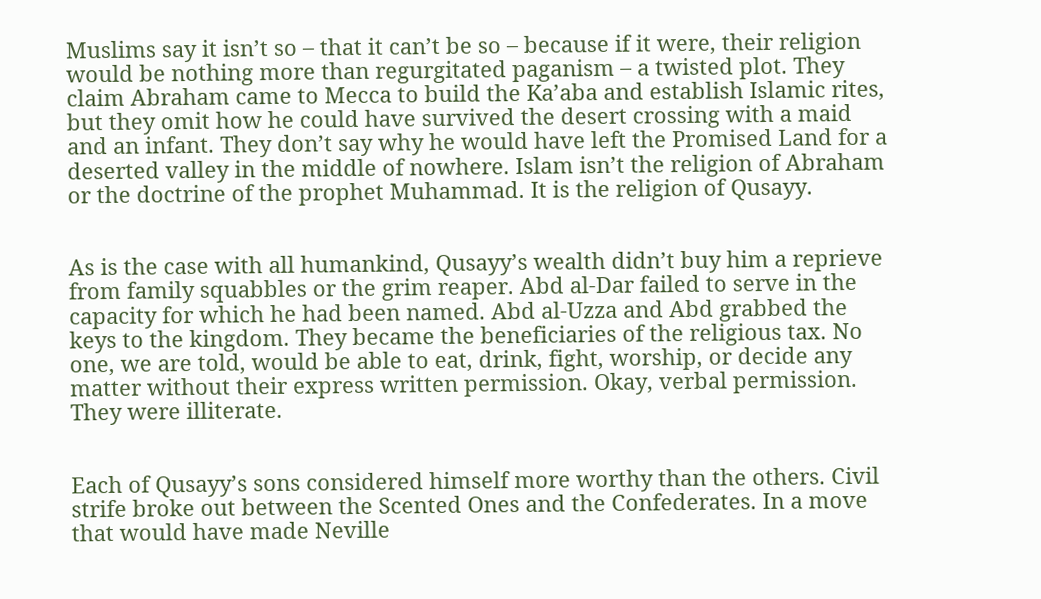Muslims say it isn’t so – that it can’t be so – because if it were, their religion would be nothing more than regurgitated paganism – a twisted plot. They claim Abraham came to Mecca to build the Ka’aba and establish Islamic rites, but they omit how he could have survived the desert crossing with a maid and an infant. They don’t say why he would have left the Promised Land for a deserted valley in the middle of nowhere. Islam isn’t the religion of Abraham or the doctrine of the prophet Muhammad. It is the religion of Qusayy.


As is the case with all humankind, Qusayy’s wealth didn’t buy him a reprieve from family squabbles or the grim reaper. Abd al-Dar failed to serve in the capacity for which he had been named. Abd al-Uzza and Abd grabbed the keys to the kingdom. They became the beneficiaries of the religious tax. No one, we are told, would be able to eat, drink, fight, worship, or decide any matter without their express written permission. Okay, verbal permission. They were illiterate.


Each of Qusayy’s sons considered himself more worthy than the others. Civil strife broke out between the Scented Ones and the Confederates. In a move that would have made Neville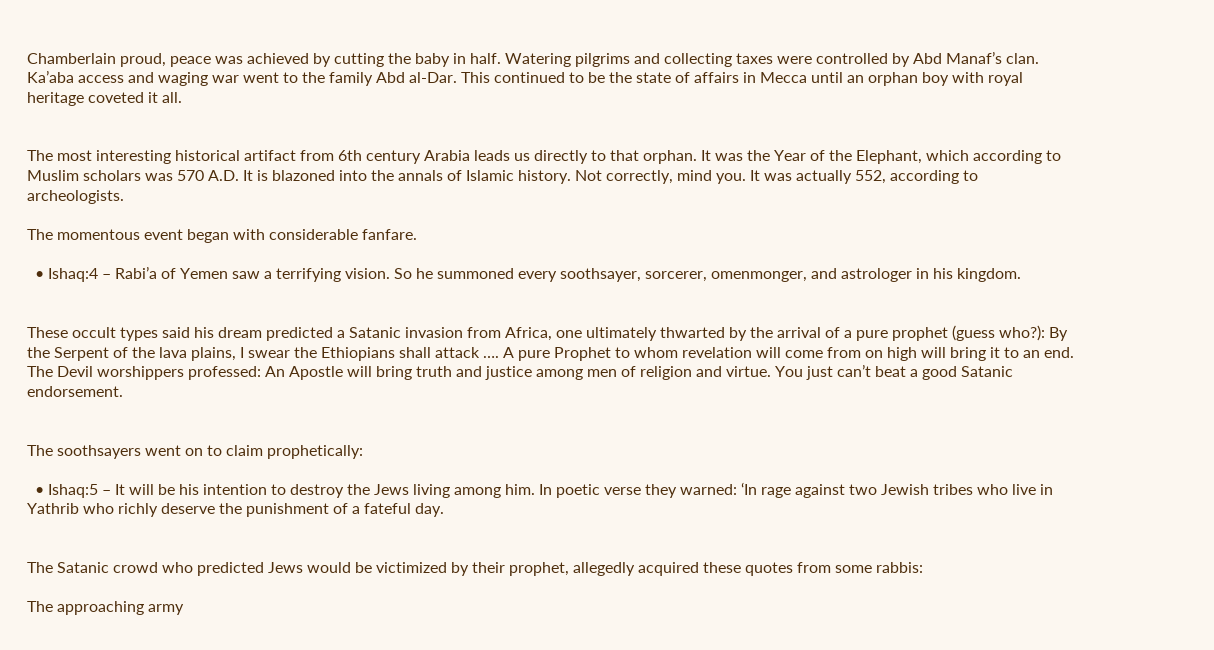Chamberlain proud, peace was achieved by cutting the baby in half. Watering pilgrims and collecting taxes were controlled by Abd Manaf’s clan. Ka’aba access and waging war went to the family Abd al-Dar. This continued to be the state of affairs in Mecca until an orphan boy with royal heritage coveted it all.


The most interesting historical artifact from 6th century Arabia leads us directly to that orphan. It was the Year of the Elephant, which according to Muslim scholars was 570 A.D. It is blazoned into the annals of Islamic history. Not correctly, mind you. It was actually 552, according to archeologists.

The momentous event began with considerable fanfare.

  • Ishaq:4 – Rabi’a of Yemen saw a terrifying vision. So he summoned every soothsayer, sorcerer, omenmonger, and astrologer in his kingdom.


These occult types said his dream predicted a Satanic invasion from Africa, one ultimately thwarted by the arrival of a pure prophet (guess who?): By the Serpent of the lava plains, I swear the Ethiopians shall attack …. A pure Prophet to whom revelation will come from on high will bring it to an end. The Devil worshippers professed: An Apostle will bring truth and justice among men of religion and virtue. You just can’t beat a good Satanic endorsement.


The soothsayers went on to claim prophetically:

  • Ishaq:5 – It will be his intention to destroy the Jews living among him. In poetic verse they warned: ‘In rage against two Jewish tribes who live in Yathrib who richly deserve the punishment of a fateful day.


The Satanic crowd who predicted Jews would be victimized by their prophet, allegedly acquired these quotes from some rabbis:

The approaching army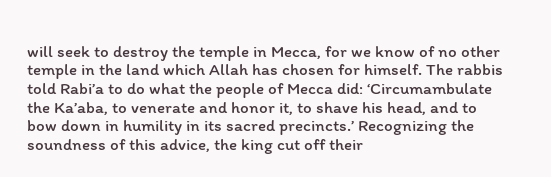will seek to destroy the temple in Mecca, for we know of no other temple in the land which Allah has chosen for himself. The rabbis told Rabi’a to do what the people of Mecca did: ‘Circumambulate the Ka’aba, to venerate and honor it, to shave his head, and to bow down in humility in its sacred precincts.’ Recognizing the soundness of this advice, the king cut off their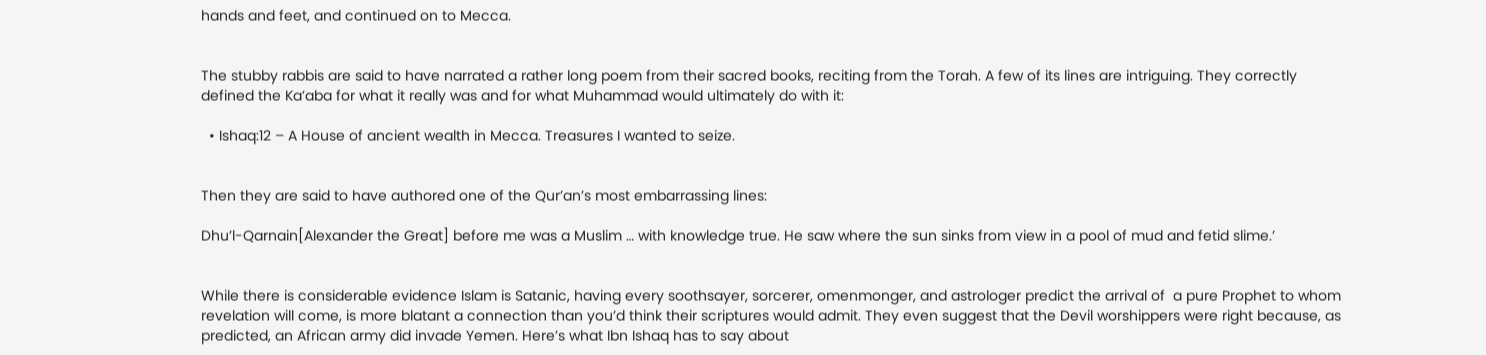hands and feet, and continued on to Mecca.


The stubby rabbis are said to have narrated a rather long poem from their sacred books, reciting from the Torah. A few of its lines are intriguing. They correctly defined the Ka’aba for what it really was and for what Muhammad would ultimately do with it:

  • Ishaq:12 – A House of ancient wealth in Mecca. Treasures I wanted to seize.


Then they are said to have authored one of the Qur’an’s most embarrassing lines:

Dhu’l-Qarnain[Alexander the Great] before me was a Muslim … with knowledge true. He saw where the sun sinks from view in a pool of mud and fetid slime.’


While there is considerable evidence Islam is Satanic, having every soothsayer, sorcerer, omenmonger, and astrologer predict the arrival of  a pure Prophet to whom revelation will come, is more blatant a connection than you’d think their scriptures would admit. They even suggest that the Devil worshippers were right because, as predicted, an African army did invade Yemen. Here’s what Ibn Ishaq has to say about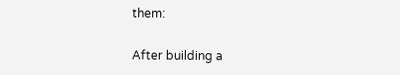them:

After building a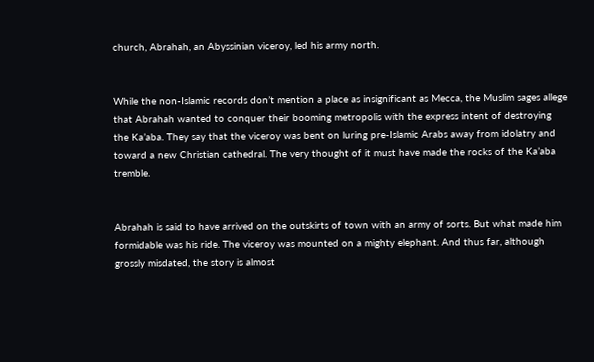church, Abrahah, an Abyssinian viceroy, led his army north.


While the non-Islamic records don’t mention a place as insignificant as Mecca, the Muslim sages allege that Abrahah wanted to conquer their booming metropolis with the express intent of destroying the Ka’aba. They say that the viceroy was bent on luring pre-Islamic Arabs away from idolatry and toward a new Christian cathedral. The very thought of it must have made the rocks of the Ka’aba tremble.


Abrahah is said to have arrived on the outskirts of town with an army of sorts. But what made him formidable was his ride. The viceroy was mounted on a mighty elephant. And thus far, although grossly misdated, the story is almost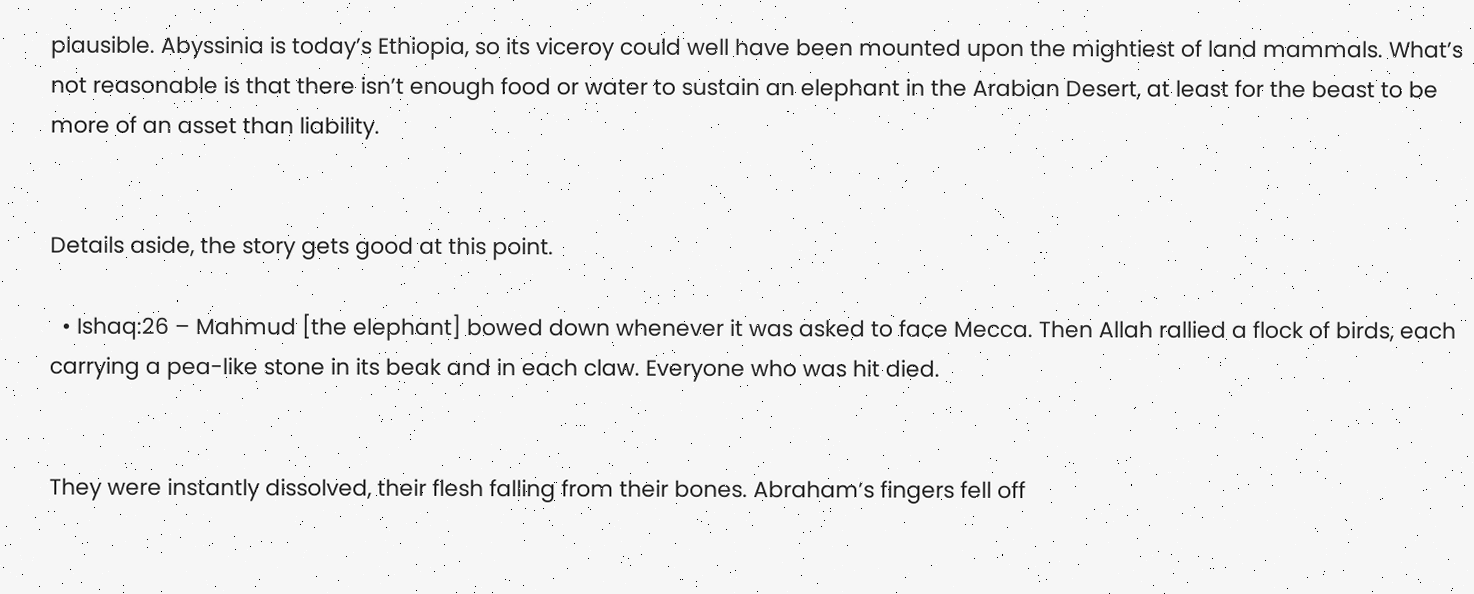plausible. Abyssinia is today’s Ethiopia, so its viceroy could well have been mounted upon the mightiest of land mammals. What’s not reasonable is that there isn’t enough food or water to sustain an elephant in the Arabian Desert, at least for the beast to be more of an asset than liability.


Details aside, the story gets good at this point.

  • Ishaq:26 – Mahmud [the elephant] bowed down whenever it was asked to face Mecca. Then Allah rallied a flock of birds, each carrying a pea-like stone in its beak and in each claw. Everyone who was hit died.


They were instantly dissolved, their flesh falling from their bones. Abraham’s fingers fell off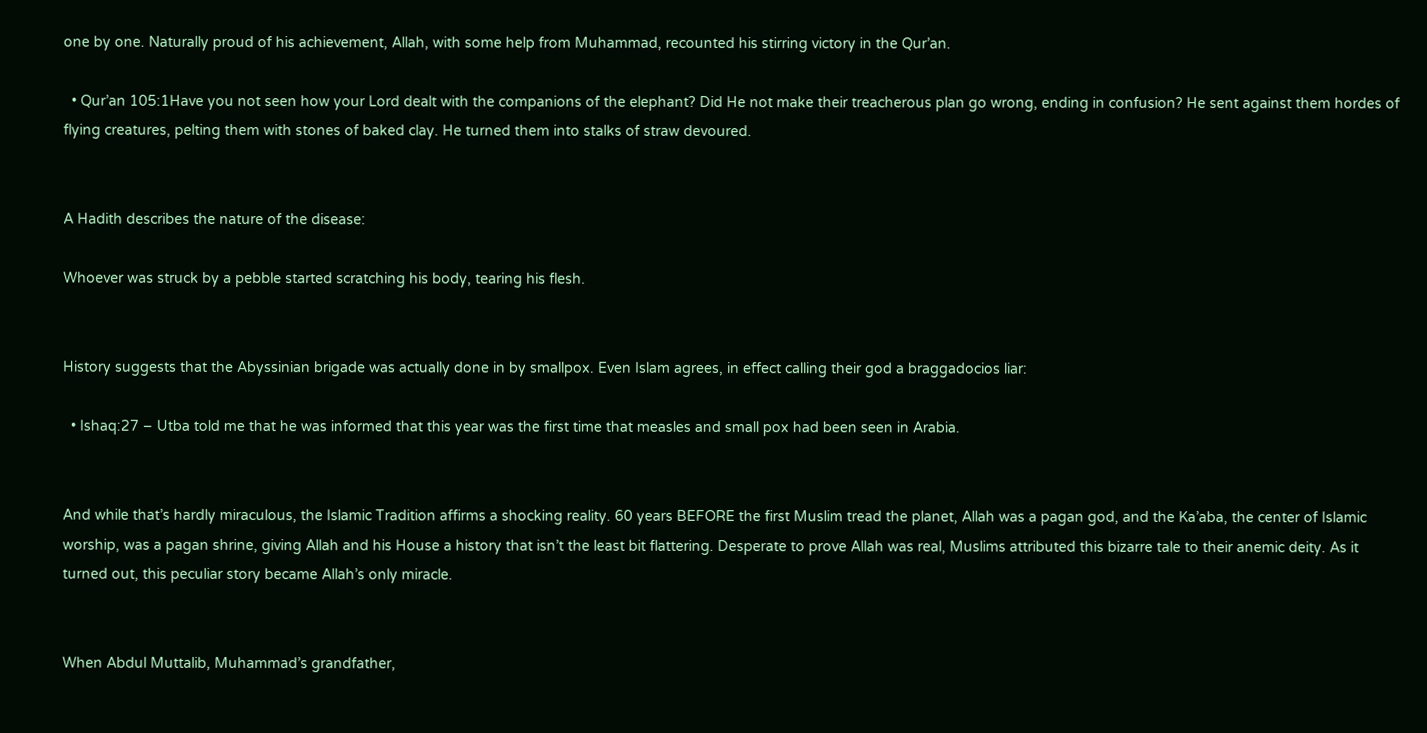one by one. Naturally proud of his achievement, Allah, with some help from Muhammad, recounted his stirring victory in the Qur’an.

  • Qur’an 105:1Have you not seen how your Lord dealt with the companions of the elephant? Did He not make their treacherous plan go wrong, ending in confusion? He sent against them hordes of flying creatures, pelting them with stones of baked clay. He turned them into stalks of straw devoured.


A Hadith describes the nature of the disease:

Whoever was struck by a pebble started scratching his body, tearing his flesh.


History suggests that the Abyssinian brigade was actually done in by smallpox. Even Islam agrees, in effect calling their god a braggadocios liar:

  • Ishaq:27 – Utba told me that he was informed that this year was the first time that measles and small pox had been seen in Arabia.


And while that’s hardly miraculous, the Islamic Tradition affirms a shocking reality. 60 years BEFORE the first Muslim tread the planet, Allah was a pagan god, and the Ka’aba, the center of Islamic worship, was a pagan shrine, giving Allah and his House a history that isn’t the least bit flattering. Desperate to prove Allah was real, Muslims attributed this bizarre tale to their anemic deity. As it turned out, this peculiar story became Allah’s only miracle.


When Abdul Muttalib, Muhammad’s grandfather,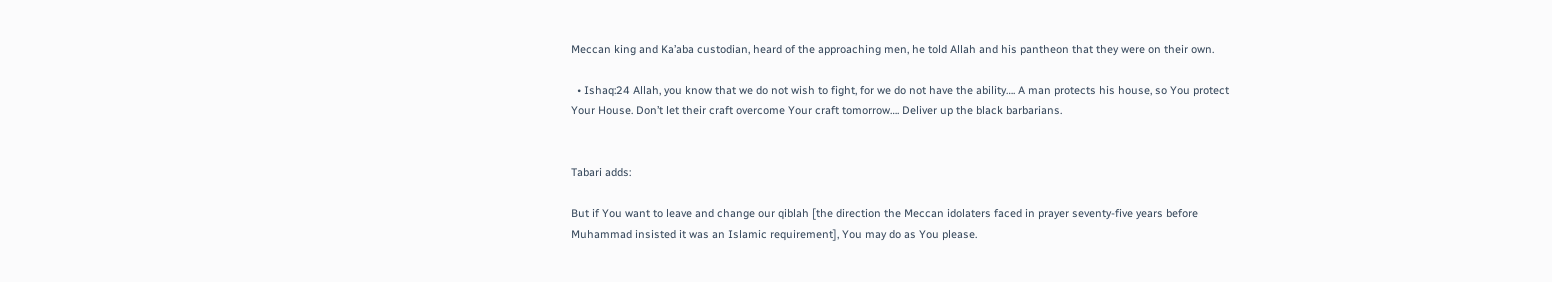Meccan king and Ka’aba custodian, heard of the approaching men, he told Allah and his pantheon that they were on their own.

  • Ishaq:24 Allah, you know that we do not wish to fight, for we do not have the ability…. A man protects his house, so You protect Your House. Don’t let their craft overcome Your craft tomorrow…. Deliver up the black barbarians.


Tabari adds:

But if You want to leave and change our qiblah [the direction the Meccan idolaters faced in prayer seventy-five years before Muhammad insisted it was an Islamic requirement], You may do as You please.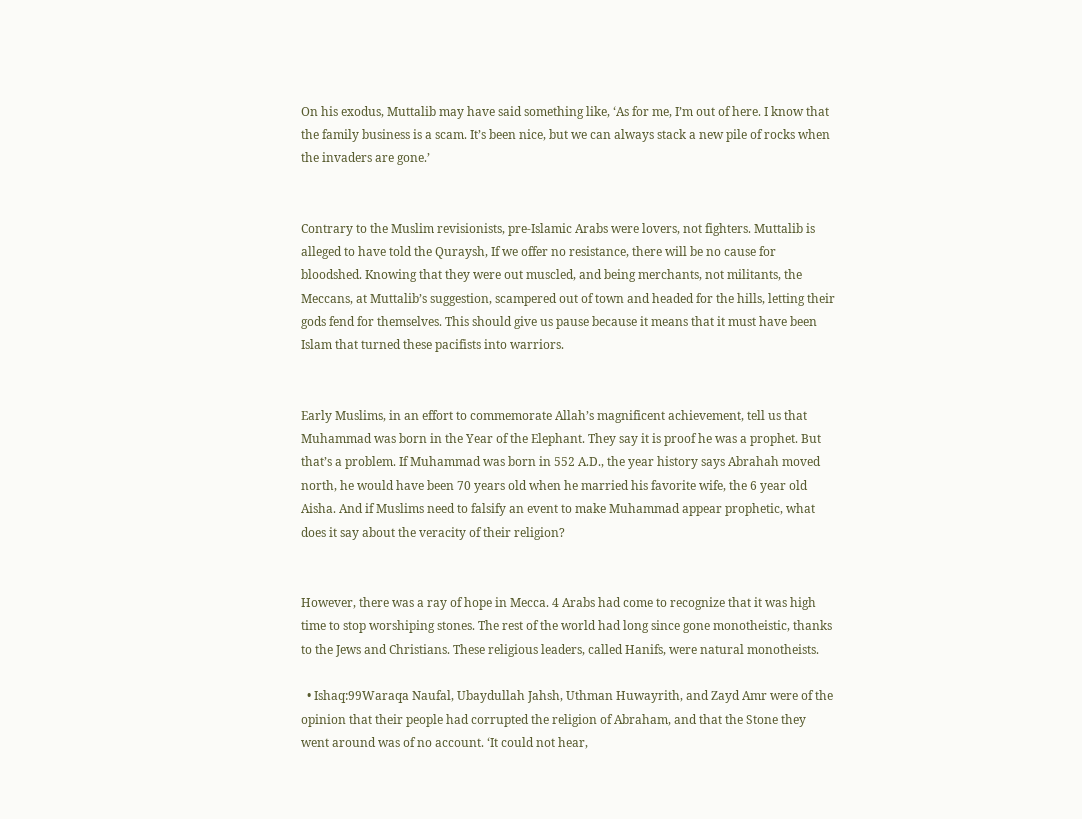On his exodus, Muttalib may have said something like, ‘As for me, I’m out of here. I know that the family business is a scam. It’s been nice, but we can always stack a new pile of rocks when the invaders are gone.’


Contrary to the Muslim revisionists, pre-Islamic Arabs were lovers, not fighters. Muttalib is alleged to have told the Quraysh, If we offer no resistance, there will be no cause for bloodshed. Knowing that they were out muscled, and being merchants, not militants, the Meccans, at Muttalib’s suggestion, scampered out of town and headed for the hills, letting their gods fend for themselves. This should give us pause because it means that it must have been Islam that turned these pacifists into warriors.


Early Muslims, in an effort to commemorate Allah’s magnificent achievement, tell us that Muhammad was born in the Year of the Elephant. They say it is proof he was a prophet. But that’s a problem. If Muhammad was born in 552 A.D., the year history says Abrahah moved north, he would have been 70 years old when he married his favorite wife, the 6 year old Aisha. And if Muslims need to falsify an event to make Muhammad appear prophetic, what does it say about the veracity of their religion?


However, there was a ray of hope in Mecca. 4 Arabs had come to recognize that it was high time to stop worshiping stones. The rest of the world had long since gone monotheistic, thanks to the Jews and Christians. These religious leaders, called Hanifs, were natural monotheists.

  • Ishaq:99Waraqa Naufal, Ubaydullah Jahsh, Uthman Huwayrith, and Zayd Amr were of the opinion that their people had corrupted the religion of Abraham, and that the Stone they went around was of no account. ‘It could not hear,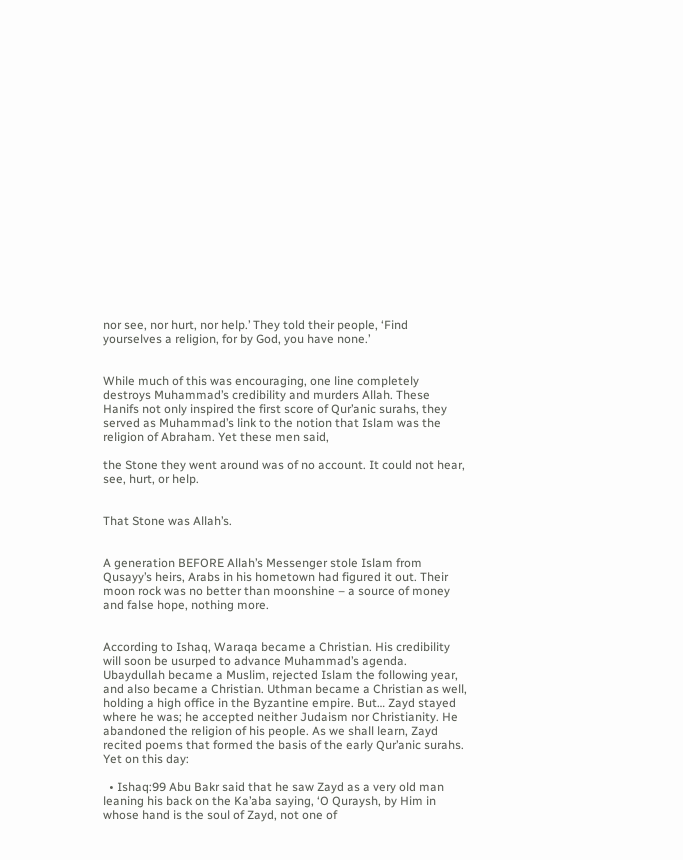nor see, nor hurt, nor help.’ They told their people, ‘Find yourselves a religion, for by God, you have none.’


While much of this was encouraging, one line completely destroys Muhammad’s credibility and murders Allah. These Hanifs not only inspired the first score of Qur’anic surahs, they served as Muhammad’s link to the notion that Islam was the religion of Abraham. Yet these men said,

the Stone they went around was of no account. It could not hear, see, hurt, or help.


That Stone was Allah’s.


A generation BEFORE Allah’s Messenger stole Islam from Qusayy’s heirs, Arabs in his hometown had figured it out. Their moon rock was no better than moonshine – a source of money and false hope, nothing more.


According to Ishaq, Waraqa became a Christian. His credibility will soon be usurped to advance Muhammad’s agenda. Ubaydullah became a Muslim, rejected Islam the following year, and also became a Christian. Uthman became a Christian as well, holding a high office in the Byzantine empire. But… Zayd stayed where he was; he accepted neither Judaism nor Christianity. He abandoned the religion of his people. As we shall learn, Zayd recited poems that formed the basis of the early Qur’anic surahs. Yet on this day:

  • Ishaq:99 Abu Bakr said that he saw Zayd as a very old man leaning his back on the Ka’aba saying, ‘O Quraysh, by Him in whose hand is the soul of Zayd, not one of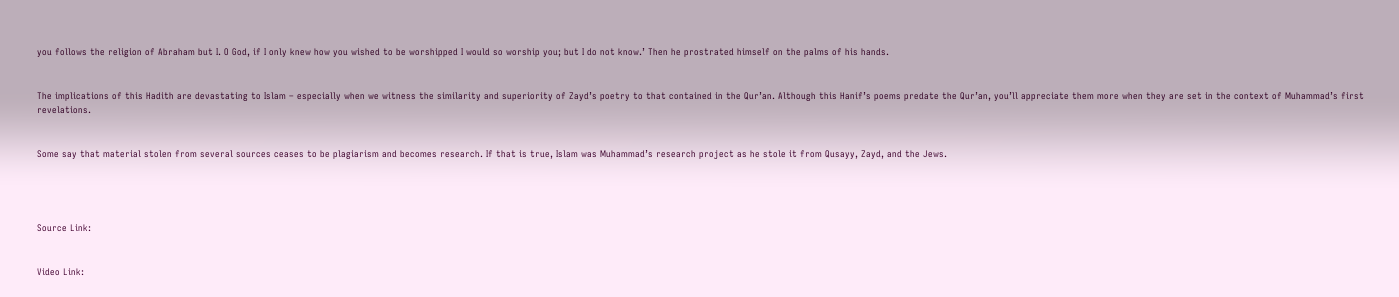you follows the religion of Abraham but I. O God, if I only knew how you wished to be worshipped I would so worship you; but I do not know.’ Then he prostrated himself on the palms of his hands.


The implications of this Hadith are devastating to Islam – especially when we witness the similarity and superiority of Zayd’s poetry to that contained in the Qur’an. Although this Hanif’s poems predate the Qur’an, you’ll appreciate them more when they are set in the context of Muhammad’s first revelations.


Some say that material stolen from several sources ceases to be plagiarism and becomes research. If that is true, Islam was Muhammad’s research project as he stole it from Qusayy, Zayd, and the Jews.




Source Link:


Video Link: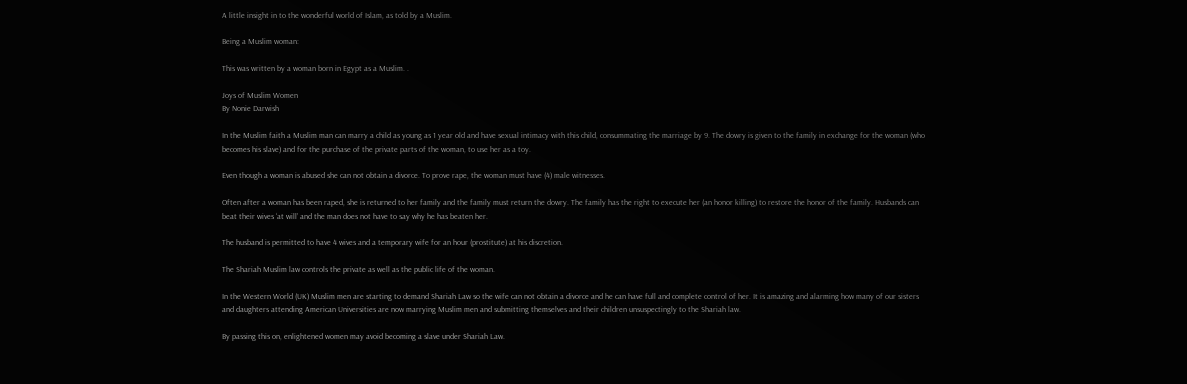A little insight in to the wonderful world of Islam, as told by a Muslim.

Being a Muslim woman:

This was written by a woman born in Egypt as a Muslim. .

Joys of Muslim Women
By Nonie Darwish

In the Muslim faith a Muslim man can marry a child as young as 1 year old and have sexual intimacy with this child, consummating the marriage by 9. The dowry is given to the family in exchange for the woman (who becomes his slave) and for the purchase of the private parts of the woman, to use her as a toy.

Even though a woman is abused she can not obtain a divorce. To prove rape, the woman must have (4) male witnesses.

Often after a woman has been raped, she is returned to her family and the family must return the dowry. The family has the right to execute her (an honor killing) to restore the honor of the family. Husbands can beat their wives ‘at will’ and the man does not have to say why he has beaten her.

The husband is permitted to have 4 wives and a temporary wife for an hour (prostitute) at his discretion.

The Shariah Muslim law controls the private as well as the public life of the woman.

In the Western World (UK) Muslim men are starting to demand Shariah Law so the wife can not obtain a divorce and he can have full and complete control of her. It is amazing and alarming how many of our sisters and daughters attending American Universities are now marrying Muslim men and submitting themselves and their children unsuspectingly to the Shariah law.

By passing this on, enlightened women may avoid becoming a slave under Shariah Law.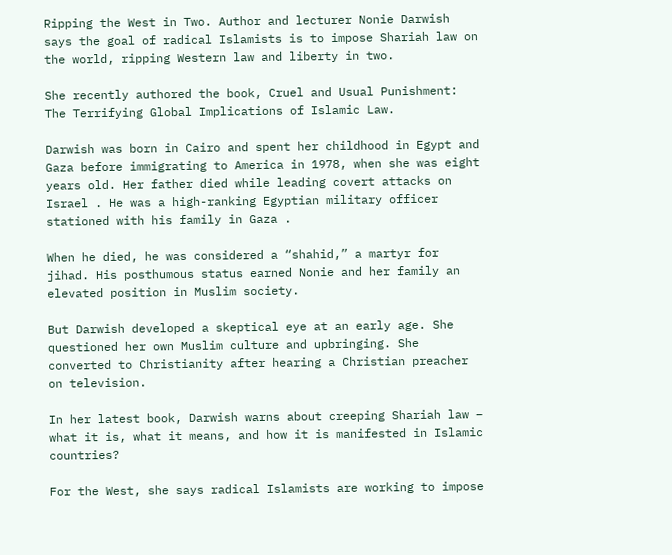Ripping the West in Two. Author and lecturer Nonie Darwish says the goal of radical Islamists is to impose Shariah law on the world, ripping Western law and liberty in two.

She recently authored the book, Cruel and Usual Punishment: The Terrifying Global Implications of Islamic Law.

Darwish was born in Cairo and spent her childhood in Egypt and Gaza before immigrating to America in 1978, when she was eight years old. Her father died while leading covert attacks on Israel . He was a high-ranking Egyptian military officer stationed with his family in Gaza .

When he died, he was considered a “shahid,” a martyr for jihad. His posthumous status earned Nonie and her family an elevated position in Muslim society.

But Darwish developed a skeptical eye at an early age. She questioned her own Muslim culture and upbringing. She converted to Christianity after hearing a Christian preacher on television.

In her latest book, Darwish warns about creeping Shariah law – what it is, what it means, and how it is manifested in Islamic countries?

For the West, she says radical Islamists are working to impose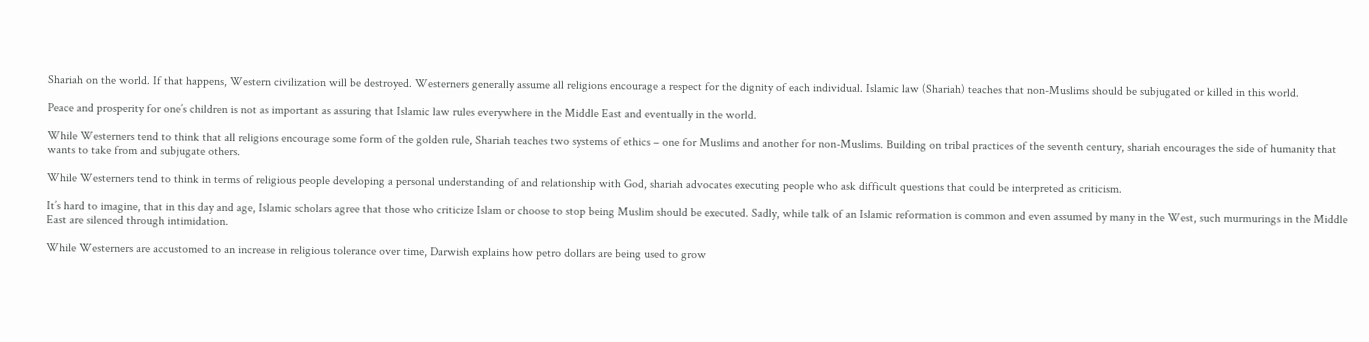Shariah on the world. If that happens, Western civilization will be destroyed. Westerners generally assume all religions encourage a respect for the dignity of each individual. Islamic law (Shariah) teaches that non-Muslims should be subjugated or killed in this world.

Peace and prosperity for one’s children is not as important as assuring that Islamic law rules everywhere in the Middle East and eventually in the world.

While Westerners tend to think that all religions encourage some form of the golden rule, Shariah teaches two systems of ethics – one for Muslims and another for non-Muslims. Building on tribal practices of the seventh century, shariah encourages the side of humanity that wants to take from and subjugate others.

While Westerners tend to think in terms of religious people developing a personal understanding of and relationship with God, shariah advocates executing people who ask difficult questions that could be interpreted as criticism.

It’s hard to imagine, that in this day and age, Islamic scholars agree that those who criticize Islam or choose to stop being Muslim should be executed. Sadly, while talk of an Islamic reformation is common and even assumed by many in the West, such murmurings in the Middle East are silenced through intimidation.

While Westerners are accustomed to an increase in religious tolerance over time, Darwish explains how petro dollars are being used to grow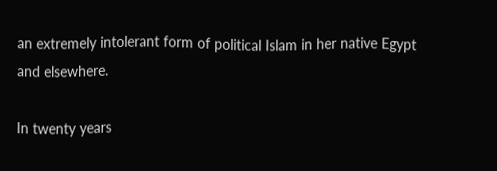an extremely intolerant form of political Islam in her native Egypt and elsewhere.

In twenty years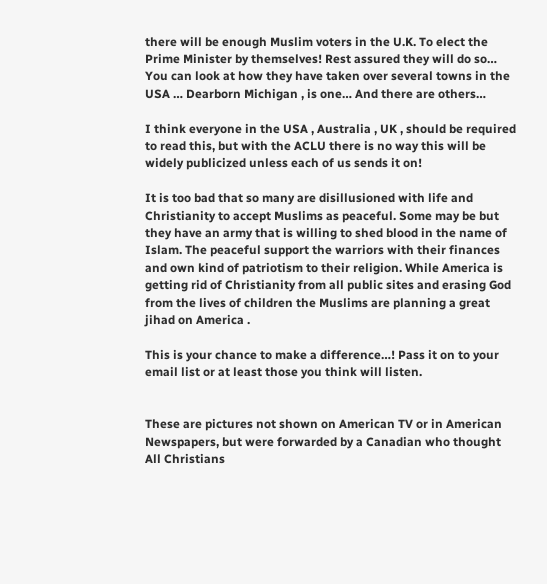there will be enough Muslim voters in the U.K. To elect the Prime Minister by themselves! Rest assured they will do so… You can look at how they have taken over several towns in the USA … Dearborn Michigan , is one… And there are others…

I think everyone in the USA , Australia , UK , should be required to read this, but with the ACLU there is no way this will be widely publicized unless each of us sends it on!

It is too bad that so many are disillusioned with life and Christianity to accept Muslims as peaceful. Some may be but they have an army that is willing to shed blood in the name of Islam. The peaceful support the warriors with their finances and own kind of patriotism to their religion. While America is getting rid of Christianity from all public sites and erasing God from the lives of children the Muslims are planning a great jihad on America .

This is your chance to make a difference…! Pass it on to your email list or at least those you think will listen.


These are pictures not shown on American TV or in American Newspapers, but were forwarded by a Canadian who thought All Christians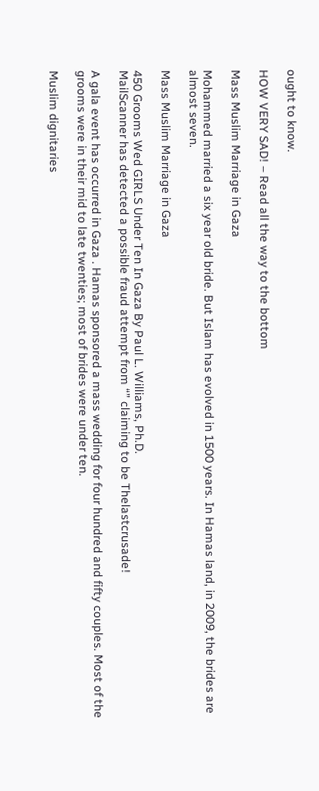ought to know.

HOW VERY SAD! – Read all the way to the bottom

Mass Muslim Marriage in Gaza

Mohammed married a six year old bride. But Islam has evolved in 1500 years. In Hamas land, in 2009, the brides are almost seven.

Mass Muslim Marriage in Gaza

450 Grooms Wed GIRLS Under Ten In Gaza By Paul L. Williams, Ph.D.
MailScanner has detected a possible fraud attempt from “” claiming to be Thelastcrusade!

A gala event has occurred in Gaza . Hamas sponsored a mass wedding for four hundred and fifty couples. Most of the grooms were in their mid to late twenties; most of brides were under ten.

Muslim dignitaries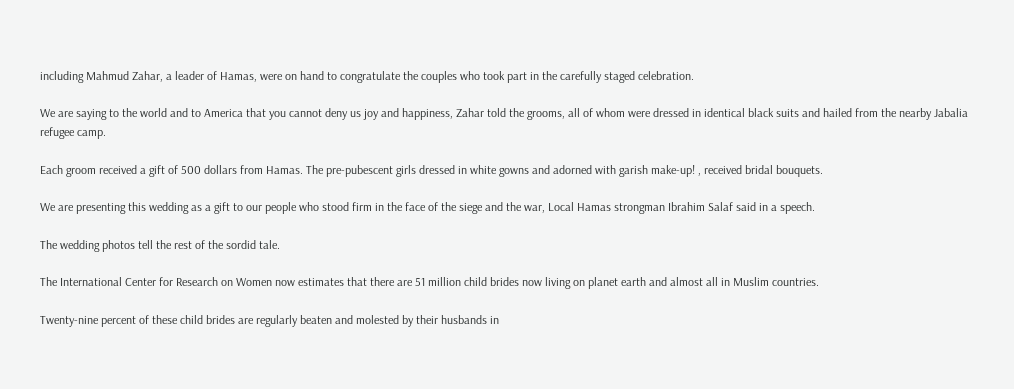including Mahmud Zahar, a leader of Hamas, were on hand to congratulate the couples who took part in the carefully staged celebration.

We are saying to the world and to America that you cannot deny us joy and happiness, Zahar told the grooms, all of whom were dressed in identical black suits and hailed from the nearby Jabalia refugee camp.

Each groom received a gift of 500 dollars from Hamas. The pre-pubescent girls dressed in white gowns and adorned with garish make-up! , received bridal bouquets.

We are presenting this wedding as a gift to our people who stood firm in the face of the siege and the war, Local Hamas strongman Ibrahim Salaf said in a speech.

The wedding photos tell the rest of the sordid tale.

The International Center for Research on Women now estimates that there are 51 million child brides now living on planet earth and almost all in Muslim countries.

Twenty-nine percent of these child brides are regularly beaten and molested by their husbands in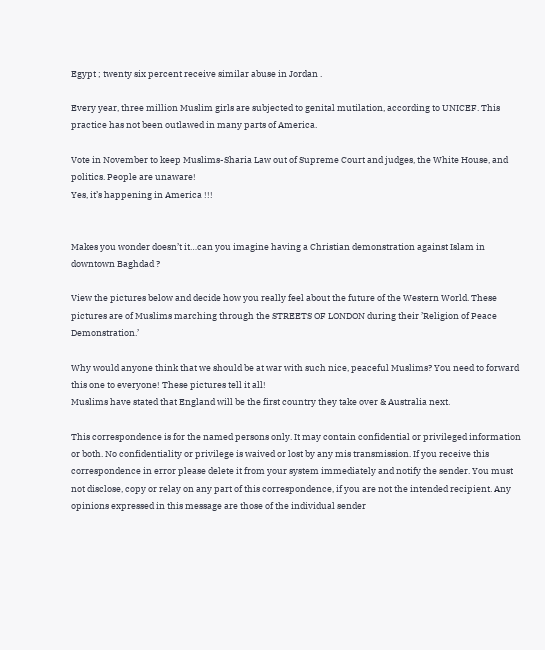Egypt ; twenty six percent receive similar abuse in Jordan .

Every year, three million Muslim girls are subjected to genital mutilation, according to UNICEF. This practice has not been outlawed in many parts of America.

Vote in November to keep Muslims-Sharia Law out of Supreme Court and judges, the White House, and politics. People are unaware!
Yes, it’s happening in America !!!


Makes you wonder doesn’t it…can you imagine having a Christian demonstration against Islam in downtown Baghdad ?

View the pictures below and decide how you really feel about the future of the Western World. These pictures are of Muslims marching through the STREETS OF LONDON during their ’Religion of Peace Demonstration.’

Why would anyone think that we should be at war with such nice, peaceful Muslims? You need to forward this one to everyone! These pictures tell it all!
Muslims have stated that England will be the first country they take over & Australia next.

This correspondence is for the named persons only. It may contain confidential or privileged information or both. No confidentiality or privilege is waived or lost by any mis transmission. If you receive this correspondence in error please delete it from your system immediately and notify the sender. You must not disclose, copy or relay on any part of this correspondence, if you are not the intended recipient. Any opinions expressed in this message are those of the individual sender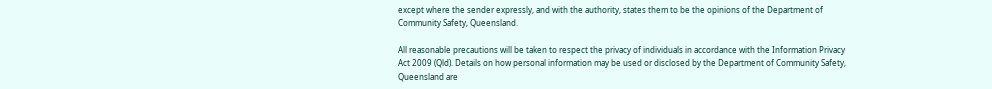except where the sender expressly, and with the authority, states them to be the opinions of the Department of Community Safety, Queensland.

All reasonable precautions will be taken to respect the privacy of individuals in accordance with the Information Privacy Act 2009 (Qld). Details on how personal information may be used or disclosed by the Department of Community Safety, Queensland are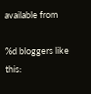available from

%d bloggers like this: